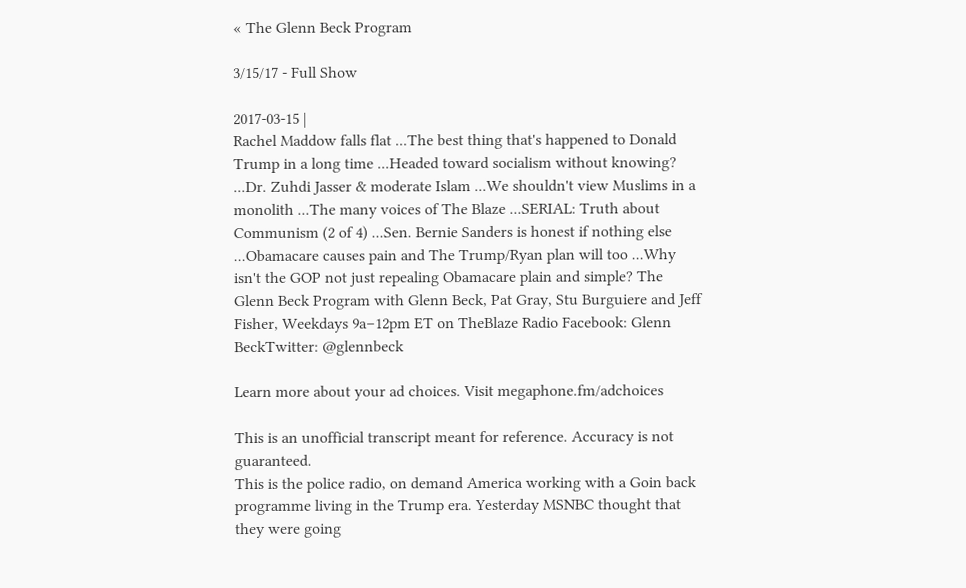« The Glenn Beck Program

3/15/17 - Full Show

2017-03-15 |
Rachel Maddow falls flat ...The best thing that's happened to Donald Trump in a long time ...Headed toward socialism without knowing? ...Dr. Zuhdi Jasser & moderate Islam ...We shouldn't view Muslims in a monolith ...The many voices of The Blaze ...SERIAL: Truth about Communism (2 of 4) ...Sen. Bernie Sanders is honest if nothing else ...Obamacare causes pain and The Trump/Ryan plan will too ...Why isn't the GOP not just repealing Obamacare plain and simple? The Glenn Beck Program with Glenn Beck, Pat Gray, Stu Burguiere and Jeff Fisher, Weekdays 9a–12pm ET on TheBlaze Radio Facebook: Glenn BeckTwitter: @glennbeck

Learn more about your ad choices. Visit megaphone.fm/adchoices

This is an unofficial transcript meant for reference. Accuracy is not guaranteed.
This is the police radio, on demand America working with a Goin back programme living in the Trump era. Yesterday MSNBC thought that they were going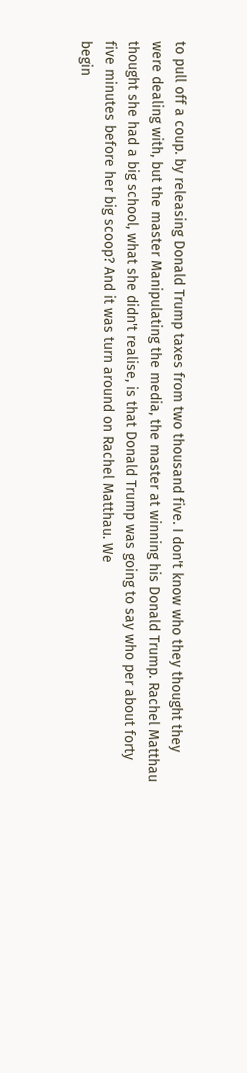to pull off a coup. by releasing Donald Trump taxes from two thousand five. I don't know who they thought they were dealing with, but the master Manipulating the media, the master at winning his Donald Trump. Rachel Matthau thought she had a big school, what she didn't realise, is that Donald Trump was going to say who per about forty five minutes before her big scoop? And it was turn around on Rachel Matthau. We
begin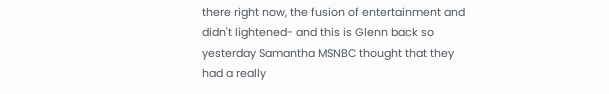there right now, the fusion of entertainment and didn't lightened- and this is Glenn back so yesterday Samantha MSNBC thought that they had a really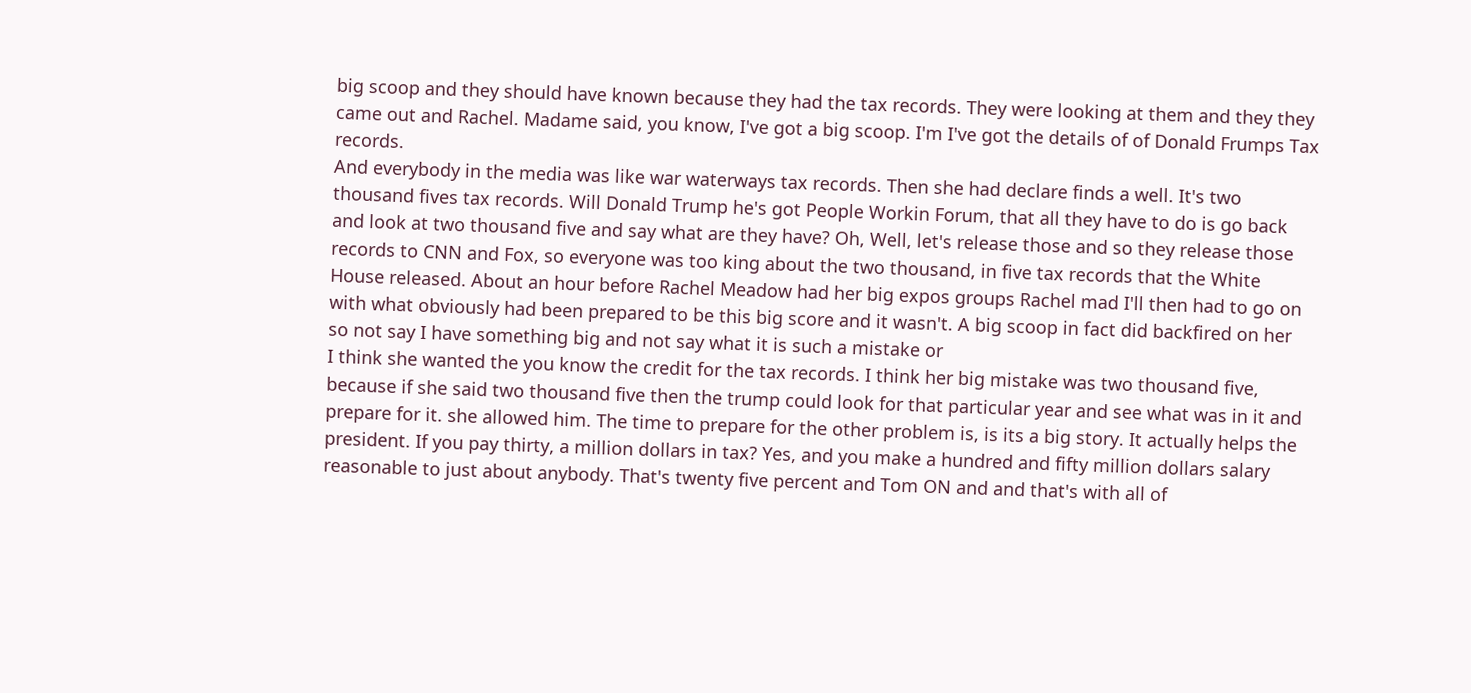big scoop and they should have known because they had the tax records. They were looking at them and they they came out and Rachel. Madame said, you know, I've got a big scoop. I'm I've got the details of of Donald Frumps Tax records.
And everybody in the media was like war waterways tax records. Then she had declare finds a well. It's two thousand fives tax records. Will Donald Trump he's got People Workin Forum, that all they have to do is go back and look at two thousand five and say what are they have? Oh, Well, let's release those and so they release those records to CNN and Fox, so everyone was too king about the two thousand, in five tax records that the White House released. About an hour before Rachel Meadow had her big expos groups Rachel mad I'll then had to go on with what obviously had been prepared to be this big score and it wasn't. A big scoop in fact did backfired on her so not say I have something big and not say what it is such a mistake or
I think she wanted the you know the credit for the tax records. I think her big mistake was two thousand five, because if she said two thousand five then the trump could look for that particular year and see what was in it and prepare for it. she allowed him. The time to prepare for the other problem is, is its a big story. It actually helps the president. If you pay thirty, a million dollars in tax? Yes, and you make a hundred and fifty million dollars salary reasonable to just about anybody. That's twenty five percent and Tom ON and and that's with all of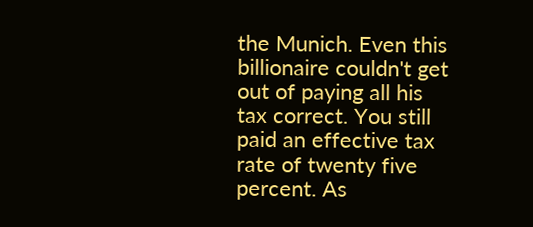the Munich. Even this billionaire couldn't get out of paying all his tax correct. You still paid an effective tax rate of twenty five percent. As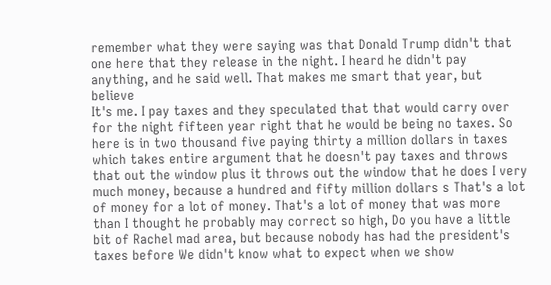remember what they were saying was that Donald Trump didn't that one here that they release in the night. I heard he didn't pay anything, and he said well. That makes me smart that year, but believe
It's me. I pay taxes and they speculated that that would carry over for the night fifteen year right that he would be being no taxes. So here is in two thousand five paying thirty a million dollars in taxes which takes entire argument that he doesn't pay taxes and throws that out the window plus it throws out the window that he does I very much money, because a hundred and fifty million dollars s That's a lot of money for a lot of money. That's a lot of money that was more than I thought he probably may correct so high, Do you have a little bit of Rachel mad area, but because nobody has had the president's taxes before We didn't know what to expect when we show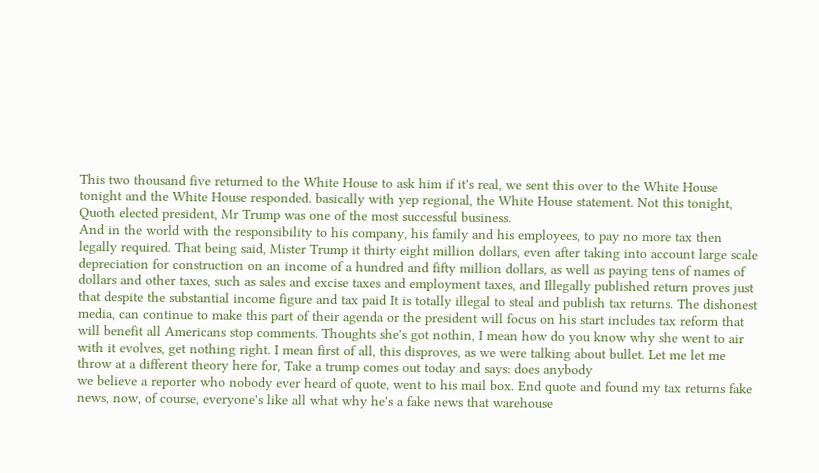This two thousand five returned to the White House to ask him if it's real, we sent this over to the White House tonight and the White House responded. basically with yep regional, the White House statement. Not this tonight, Quoth elected president, Mr Trump was one of the most successful business.
And in the world with the responsibility to his company, his family and his employees, to pay no more tax then legally required. That being said, Mister Trump it thirty eight million dollars, even after taking into account large scale depreciation for construction on an income of a hundred and fifty million dollars, as well as paying tens of names of dollars and other taxes, such as sales and excise taxes and employment taxes, and Illegally published return proves just that despite the substantial income figure and tax paid It is totally illegal to steal and publish tax returns. The dishonest media, can continue to make this part of their agenda or the president will focus on his start includes tax reform that will benefit all Americans stop comments. Thoughts she's got nothin, I mean how do you know why she went to air with it evolves, get nothing right. I mean first of all, this disproves, as we were talking about bullet. Let me let me throw at a different theory here for, Take a trump comes out today and says: does anybody
we believe a reporter who nobody ever heard of quote, went to his mail box. End quote and found my tax returns fake news, now, of course, everyone's like all what why he's a fake news that warehouse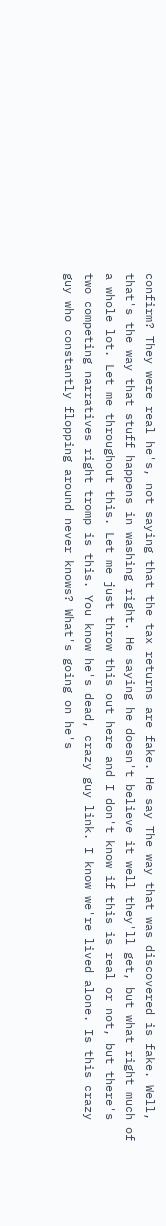confirm? They were real he's, not saying that the tax returns are fake. He say The way that was discovered is fake. Well, that's the way that stuff happens in washing right. He saying he doesn't believe it well they'll get, but what right much of a whole lot. Let me throughout this. Let me just throw this out here and I don't know if this is real or not, but there's two competing narratives right tromp is this. You know he's dead, crazy guy link. I know we're lived alone. Is this crazy guy who constantly flopping around never knows? What's going on he's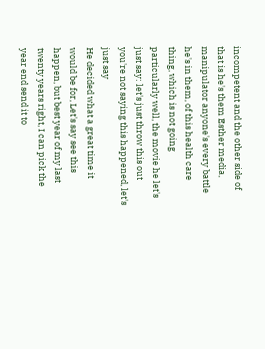incompetent and the other side of that is he's them Esther media, manipulator anyone's every battle he's in them, of this health care thing, which is not going particularly well, the movie he let's just say: let's just throw this out you're not saying this happened, let's just say
He decided what a great time it would be for, Let's say see this happen, but best year of my last twenty years right, I can pick the year end send it to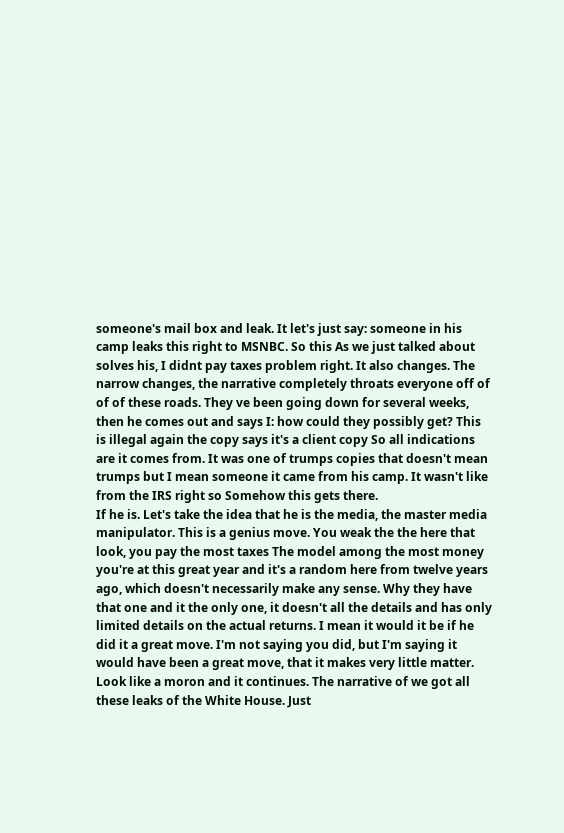someone's mail box and leak. It let's just say: someone in his camp leaks this right to MSNBC. So this As we just talked about solves his, I didnt pay taxes problem right. It also changes. The narrow changes, the narrative completely throats everyone off of of of these roads. They ve been going down for several weeks, then he comes out and says I: how could they possibly get? This is illegal again the copy says it's a client copy So all indications are it comes from. It was one of trumps copies that doesn't mean trumps but I mean someone it came from his camp. It wasn't like from the IRS right so Somehow this gets there.
If he is. Let's take the idea that he is the media, the master media manipulator. This is a genius move. You weak the the here that look, you pay the most taxes The model among the most money you're at this great year and it's a random here from twelve years ago, which doesn't necessarily make any sense. Why they have that one and it the only one, it doesn't all the details and has only limited details on the actual returns. I mean it would it be if he did it a great move. I'm not saying you did, but I'm saying it would have been a great move, that it makes very little matter. Look like a moron and it continues. The narrative of we got all these leaks of the White House. Just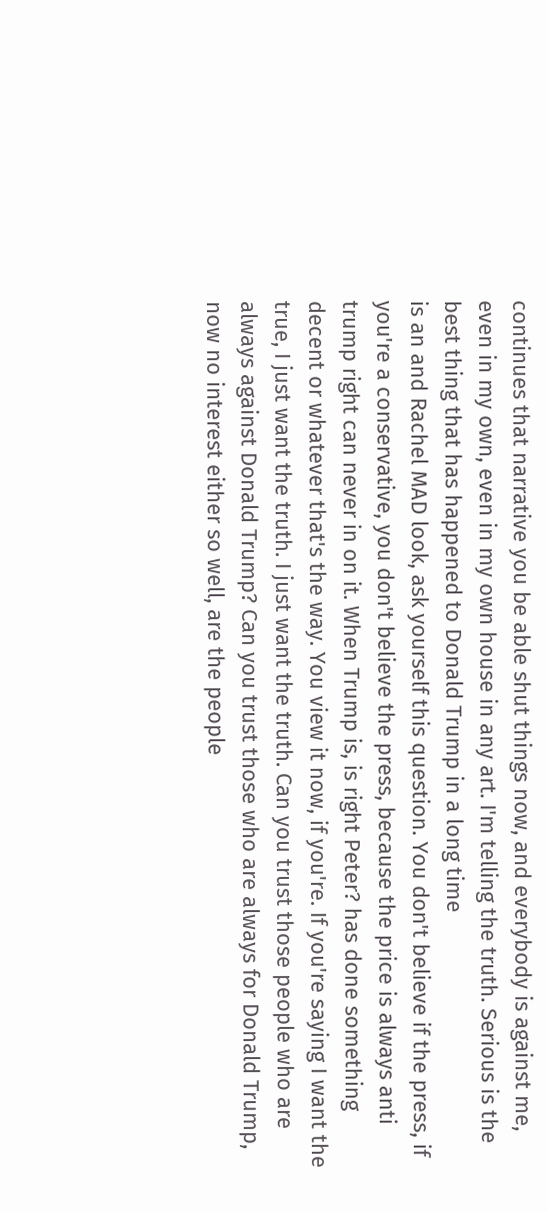continues that narrative you be able shut things now, and everybody is against me, even in my own, even in my own house in any art. I'm telling the truth. Serious is the best thing that has happened to Donald Trump in a long time
is an and Rachel MAD look, ask yourself this question. You don't believe if the press, if you're a conservative, you don't believe the press, because the price is always anti trump right can never in on it. When Trump is, is right Peter? has done something decent or whatever that's the way. You view it now, if you're. If you're saying I want the true, I just want the truth. I just want the truth. Can you trust those people who are always against Donald Trump? Can you trust those who are always for Donald Trump, now no interest either so well, are the people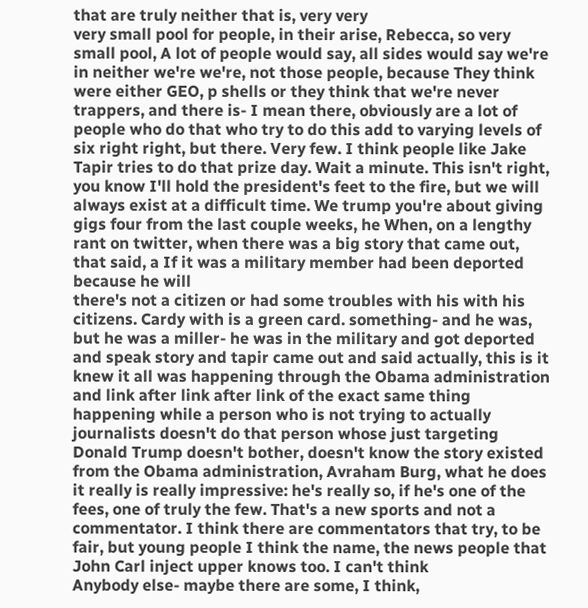that are truly neither that is, very very
very small pool for people, in their arise, Rebecca, so very small pool, A lot of people would say, all sides would say we're in neither we're we're, not those people, because They think were either GEO, p shells or they think that we're never trappers, and there is- I mean there, obviously are a lot of people who do that who try to do this add to varying levels of six right right, but there. Very few. I think people like Jake Tapir tries to do that prize day. Wait a minute. This isn't right, you know I'll hold the president's feet to the fire, but we will always exist at a difficult time. We trump you're about giving gigs four from the last couple weeks, he When, on a lengthy rant on twitter, when there was a big story that came out, that said, a If it was a military member had been deported because he will
there's not a citizen or had some troubles with his with his citizens. Cardy with is a green card. something- and he was, but he was a miller- he was in the military and got deported and speak story and tapir came out and said actually, this is it knew it all was happening through the Obama administration and link after link after link of the exact same thing happening while a person who is not trying to actually journalists doesn't do that person whose just targeting Donald Trump doesn't bother, doesn't know the story existed from the Obama administration, Avraham Burg, what he does it really is really impressive: he's really so, if he's one of the fees, one of truly the few. That's a new sports and not a commentator. I think there are commentators that try, to be fair, but young people I think the name, the news people that John Carl inject upper knows too. I can't think
Anybody else- maybe there are some, I think,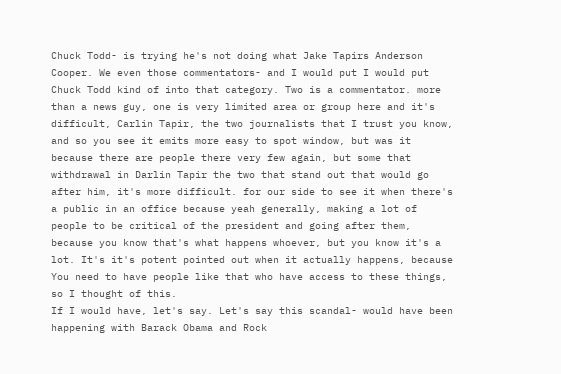Chuck Todd- is trying he's not doing what Jake Tapirs Anderson Cooper. We even those commentators- and I would put I would put Chuck Todd kind of into that category. Two is a commentator. more than a news guy, one is very limited area or group here and it's difficult, Carlin Tapir, the two journalists that I trust you know, and so you see it emits more easy to spot window, but was it because there are people there very few again, but some that withdrawal in Darlin Tapir the two that stand out that would go after him, it's more difficult. for our side to see it when there's a public in an office because yeah generally, making a lot of people to be critical of the president and going after them, because you know that's what happens whoever, but you know it's a lot. It's it's potent pointed out when it actually happens, because You need to have people like that who have access to these things, so I thought of this.
If I would have, let's say. Let's say this scandal- would have been happening with Barack Obama and Rock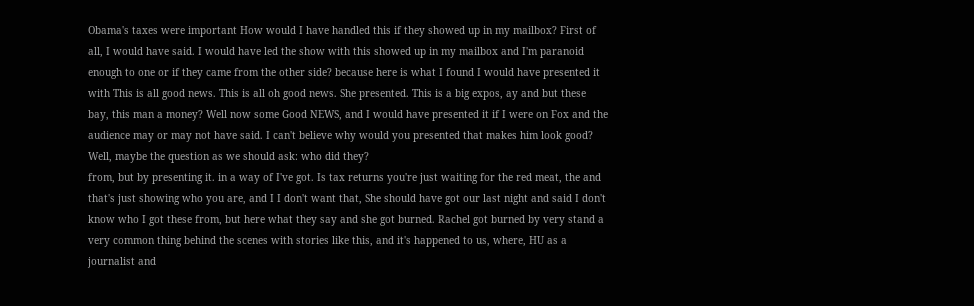Obama's taxes were important How would I have handled this if they showed up in my mailbox? First of all, I would have said. I would have led the show with this showed up in my mailbox and I'm paranoid enough to one or if they came from the other side? because here is what I found I would have presented it with This is all good news. This is all oh good news. She presented. This is a big expos, ay and but these bay, this man a money? Well now some Good NEWS, and I would have presented it if I were on Fox and the audience may or may not have said. I can't believe why would you presented that makes him look good? Well, maybe the question as we should ask: who did they?
from, but by presenting it. in a way of I've got. Is tax returns you're just waiting for the red meat, the and that's just showing who you are, and I I don't want that, She should have got our last night and said I don't know who I got these from, but here what they say and she got burned. Rachel got burned by very stand a very common thing behind the scenes with stories like this, and it's happened to us, where, HU as a journalist and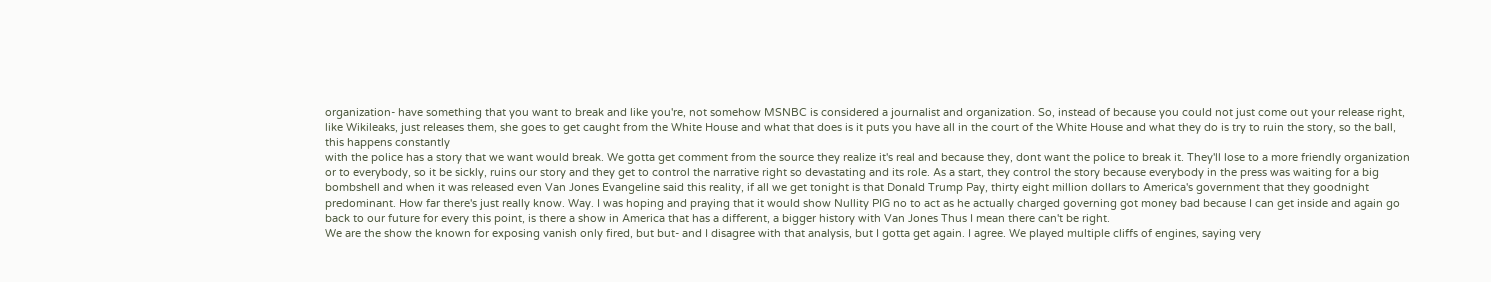organization- have something that you want to break and like you're, not somehow MSNBC is considered a journalist and organization. So, instead of because you could not just come out your release right, like Wikileaks, just releases them, she goes to get caught from the White House and what that does is it puts you have all in the court of the White House and what they do is try to ruin the story, so the ball, this happens constantly
with the police has a story that we want would break. We gotta get comment from the source they realize it's real and because they, dont want the police to break it. They'll lose to a more friendly organization or to everybody, so it be sickly, ruins our story and they get to control the narrative right so devastating and its role. As a start, they control the story because everybody in the press was waiting for a big bombshell and when it was released even Van Jones Evangeline said this reality, if all we get tonight is that Donald Trump Pay, thirty eight million dollars to America's government that they goodnight predominant. How far there's just really know. Way. I was hoping and praying that it would show Nullity PIG no to act as he actually charged governing got money bad because I can get inside and again go back to our future for every this point, is there a show in America that has a different, a bigger history with Van Jones Thus I mean there can't be right.
We are the show the known for exposing vanish only fired, but but- and I disagree with that analysis, but I gotta get again. I agree. We played multiple cliffs of engines, saying very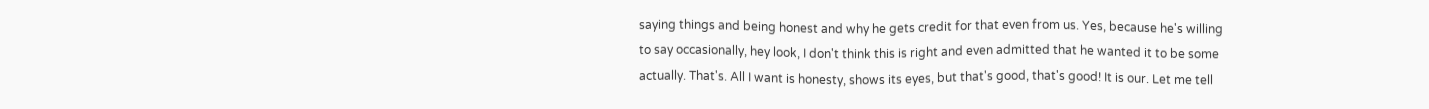saying things and being honest and why he gets credit for that even from us. Yes, because he's willing to say occasionally, hey look, I don't think this is right and even admitted that he wanted it to be some actually. That's. All I want is honesty, shows its eyes, but that's good, that's good! It is our. Let me tell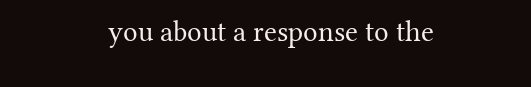you about a response to the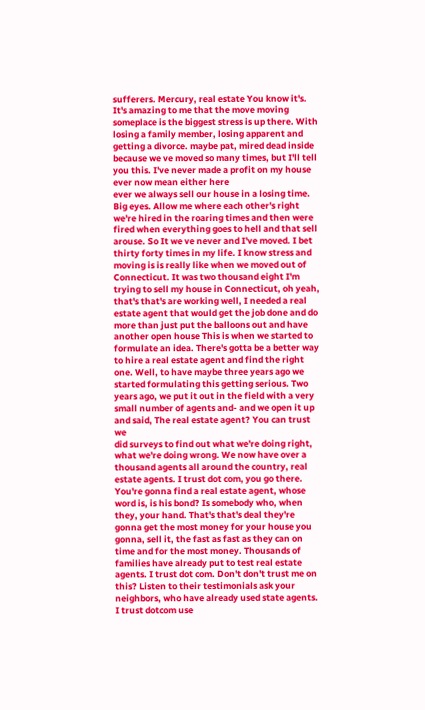sufferers. Mercury, real estate You know it's. It's amazing to me that the move moving someplace is the biggest stress is up there. With losing a family member, losing apparent and getting a divorce. maybe pat, mired dead inside because we ve moved so many times, but I'll tell you this. I've never made a profit on my house ever now mean either here
ever we always sell our house in a losing time. Big eyes. Allow me where each other's right we're hired in the roaring times and then were fired when everything goes to hell and that sell arouse. So It we ve never and I've moved. I bet thirty forty times in my life. I know stress and moving is is really like when we moved out of Connecticut. It was two thousand eight I'm trying to sell my house in Connecticut, oh yeah, that's that's are working well, I needed a real estate agent that would get the job done and do more than just put the balloons out and have another open house This is when we started to formulate an idea. There's gotta be a better way to hire a real estate agent and find the right one. Well, to have maybe three years ago we started formulating this getting serious. Two years ago, we put it out in the field with a very small number of agents and- and we open it up and said, The real estate agent? You can trust we
did surveys to find out what we're doing right, what we're doing wrong. We now have over a thousand agents all around the country, real estate agents. I trust dot com, you go there. You're gonna find a real estate agent, whose word is, is his bond? Is somebody who, when they, your hand. That's that's deal they're gonna get the most money for your house you gonna, sell it, the fast as fast as they can on time and for the most money. Thousands of families have already put to test real estate agents. I trust dot com. Don't don't trust me on this? Listen to their testimonials ask your neighbors, who have already used state agents. I trust dotcom use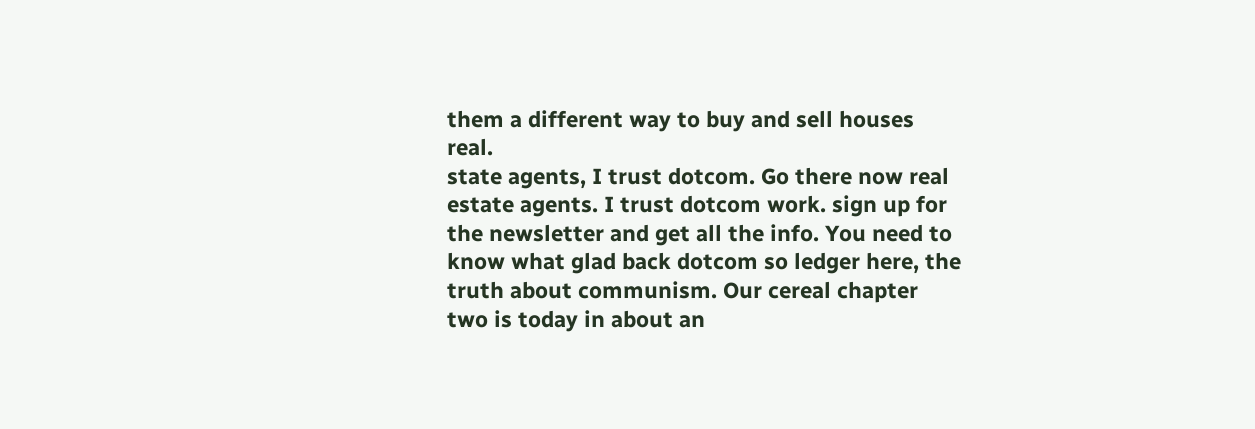them a different way to buy and sell houses real.
state agents, I trust dotcom. Go there now real estate agents. I trust dotcom work. sign up for the newsletter and get all the info. You need to know what glad back dotcom so ledger here, the truth about communism. Our cereal chapter two is today in about an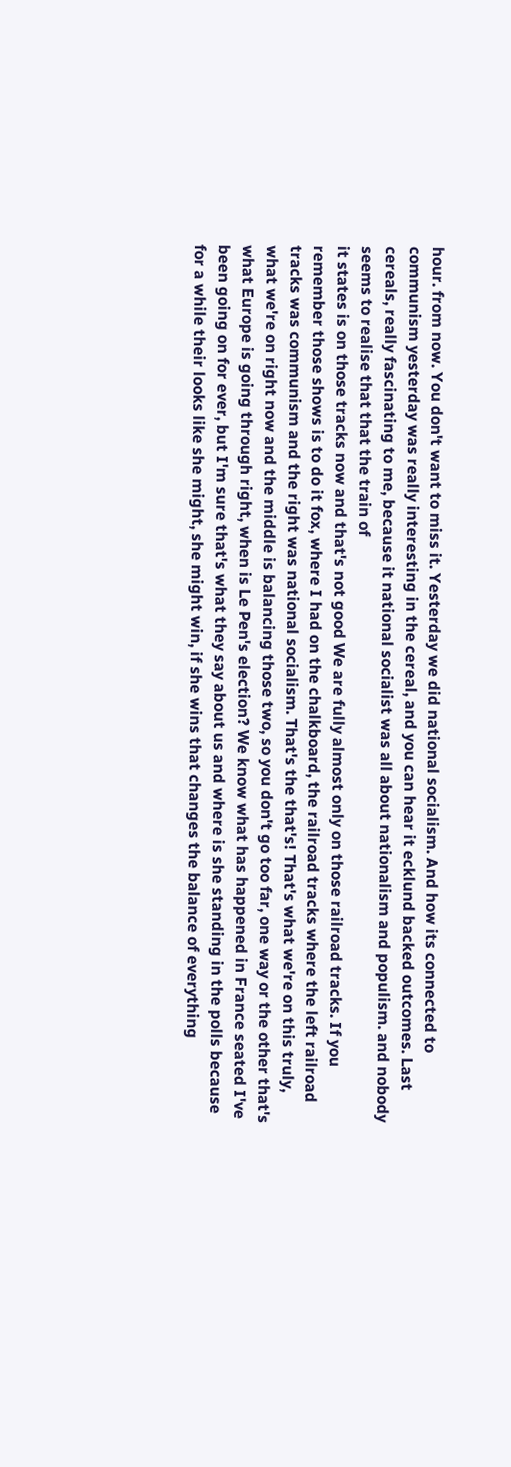hour. from now. You don't want to miss it. Yesterday we did national socialism. And how its connected to communism yesterday was really interesting in the cereal, and you can hear it ecklund backed outcomes. Last cereals, really fascinating to me, because it national socialist was all about nationalism and populism. and nobody seems to realise that that the train of
it states is on those tracks now and that's not good We are fully almost only on those railroad tracks. If you remember those shows is to do it fox, where I had on the chalkboard, the railroad tracks where the left railroad tracks was communism and the right was national socialism. That's the that's! That's what we're on this truly, what we're on right now and the middle is balancing those two, so you don't go too far, one way or the other that's what Europe is going through right, when is Le Pen's election? We know what has happened in France seated I've been going on for ever, but I'm sure that's what they say about us and where is she standing in the polls because for a while their looks like she might, she might win, if she wins that changes the balance of everything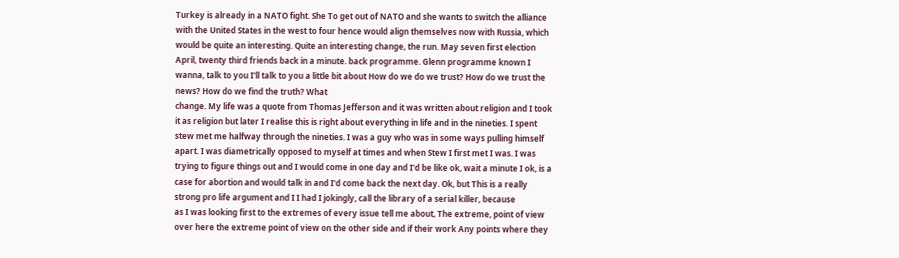Turkey is already in a NATO fight. She To get out of NATO and she wants to switch the alliance with the United States in the west to four hence would align themselves now with Russia, which would be quite an interesting. Quite an interesting change, the run. May seven first election April, twenty third friends back in a minute. back programme. Glenn programme known I wanna, talk to you I'll talk to you a little bit about How do we do we trust? How do we trust the news? How do we find the truth? What
change. My life was a quote from Thomas Jefferson and it was written about religion and I took it as religion but later I realise this is right about everything in life and in the nineties. I spent stew met me halfway through the nineties. I was a guy who was in some ways pulling himself apart. I was diametrically opposed to myself at times and when Stew I first met I was. I was trying to figure things out and I would come in one day and I'd be like ok, wait a minute I ok, is a case for abortion and would talk in and I'd come back the next day. Ok, but This is a really strong pro life argument and I I had I jokingly, call the library of a serial killer, because
as I was looking first to the extremes of every issue tell me about, The extreme, point of view over here the extreme point of view on the other side and if their work Any points where they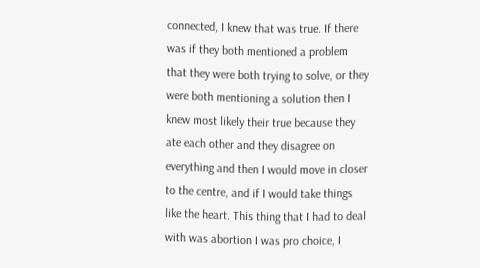connected, I knew that was true. If there was if they both mentioned a problem that they were both trying to solve, or they were both mentioning a solution then I knew most likely their true because they ate each other and they disagree on everything and then I would move in closer to the centre, and if I would take things like the heart. This thing that I had to deal with was abortion I was pro choice, I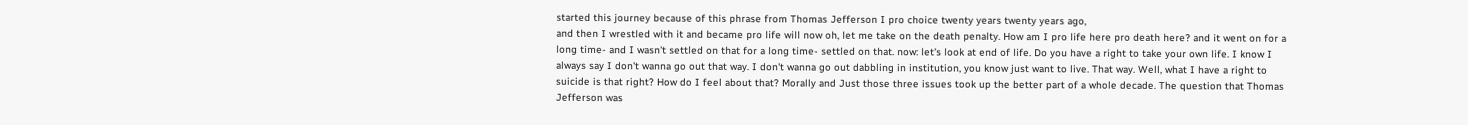started this journey because of this phrase from Thomas Jefferson I pro choice twenty years twenty years ago,
and then I wrestled with it and became pro life will now oh, let me take on the death penalty. How am I pro life here pro death here? and it went on for a long time- and I wasn't settled on that for a long time- settled on that. now: let's look at end of life. Do you have a right to take your own life. I know I always say I don't wanna go out that way. I don't wanna go out dabbling in institution, you know just want to live. That way. Well, what I have a right to suicide is that right? How do I feel about that? Morally and Just those three issues took up the better part of a whole decade. The question that Thomas Jefferson was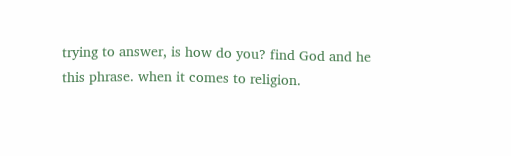trying to answer, is how do you? find God and he
this phrase. when it comes to religion.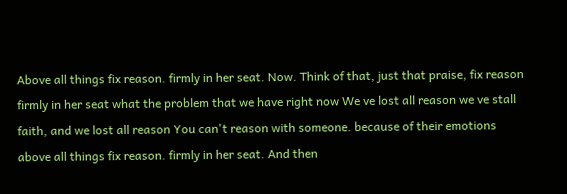Above all things fix reason. firmly in her seat. Now. Think of that, just that praise, fix reason firmly in her seat what the problem that we have right now We ve lost all reason we ve stall faith, and we lost all reason You can't reason with someone. because of their emotions above all things fix reason. firmly in her seat. And then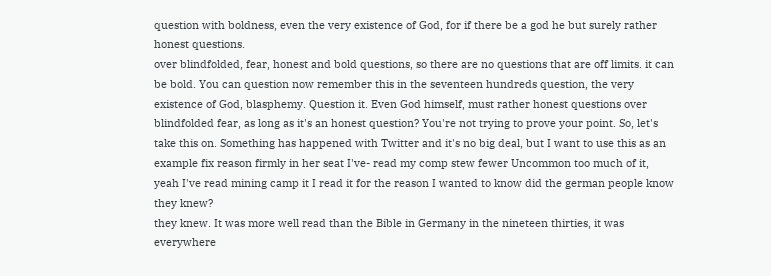question with boldness, even the very existence of God, for if there be a god he but surely rather honest questions.
over blindfolded, fear, honest and bold questions, so there are no questions that are off limits. it can be bold. You can question now remember this in the seventeen hundreds question, the very existence of God, blasphemy. Question it. Even God himself, must rather honest questions over blindfolded fear, as long as it's an honest question? You're not trying to prove your point. So, let's take this on. Something has happened with Twitter and it's no big deal, but I want to use this as an example fix reason firmly in her seat I've- read my comp stew fewer Uncommon too much of it, yeah I've read mining camp it I read it for the reason I wanted to know did the german people know they knew?
they knew. It was more well read than the Bible in Germany in the nineteen thirties, it was everywhere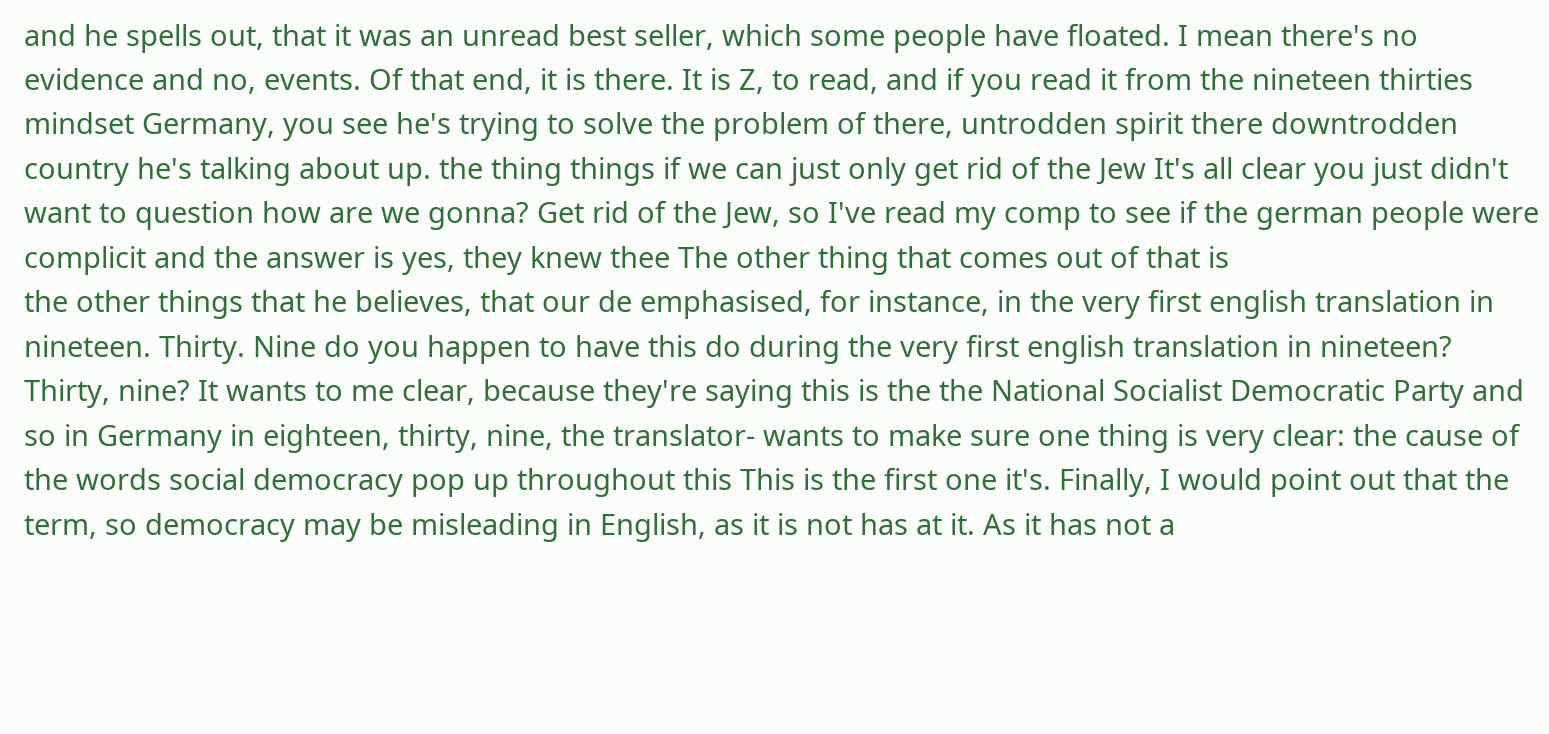and he spells out, that it was an unread best seller, which some people have floated. I mean there's no evidence and no, events. Of that end, it is there. It is Z, to read, and if you read it from the nineteen thirties mindset Germany, you see he's trying to solve the problem of there, untrodden spirit there downtrodden country he's talking about up. the thing things if we can just only get rid of the Jew It's all clear you just didn't want to question how are we gonna? Get rid of the Jew, so I've read my comp to see if the german people were complicit and the answer is yes, they knew thee The other thing that comes out of that is
the other things that he believes, that our de emphasised, for instance, in the very first english translation in nineteen. Thirty. Nine do you happen to have this do during the very first english translation in nineteen? Thirty, nine? It wants to me clear, because they're saying this is the the National Socialist Democratic Party and so in Germany in eighteen, thirty, nine, the translator- wants to make sure one thing is very clear: the cause of the words social democracy pop up throughout this This is the first one it's. Finally, I would point out that the term, so democracy may be misleading in English, as it is not has at it. As it has not a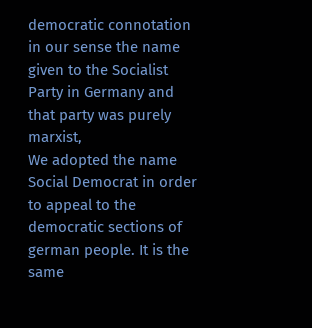democratic connotation in our sense the name given to the Socialist Party in Germany and that party was purely marxist,
We adopted the name Social Democrat in order to appeal to the democratic sections of german people. It is the same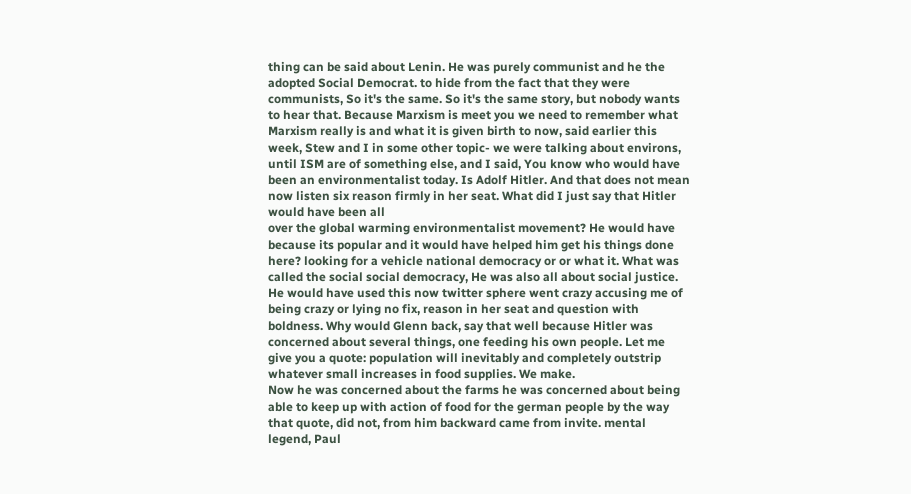thing can be said about Lenin. He was purely communist and he the adopted Social Democrat. to hide from the fact that they were communists, So it's the same. So it's the same story, but nobody wants to hear that. Because Marxism is meet you we need to remember what Marxism really is and what it is given birth to now, said earlier this week, Stew and I in some other topic- we were talking about environs, until ISM are of something else, and I said, You know who would have been an environmentalist today. Is Adolf Hitler. And that does not mean now listen six reason firmly in her seat. What did I just say that Hitler would have been all
over the global warming environmentalist movement? He would have because its popular and it would have helped him get his things done here? looking for a vehicle national democracy or or what it. What was called the social social democracy, He was also all about social justice. He would have used this now twitter sphere went crazy accusing me of being crazy or lying no fix, reason in her seat and question with boldness. Why would Glenn back, say that well because Hitler was concerned about several things, one feeding his own people. Let me give you a quote: population will inevitably and completely outstrip whatever small increases in food supplies. We make.
Now he was concerned about the farms he was concerned about being able to keep up with action of food for the german people by the way that quote, did not, from him backward came from invite. mental legend, Paul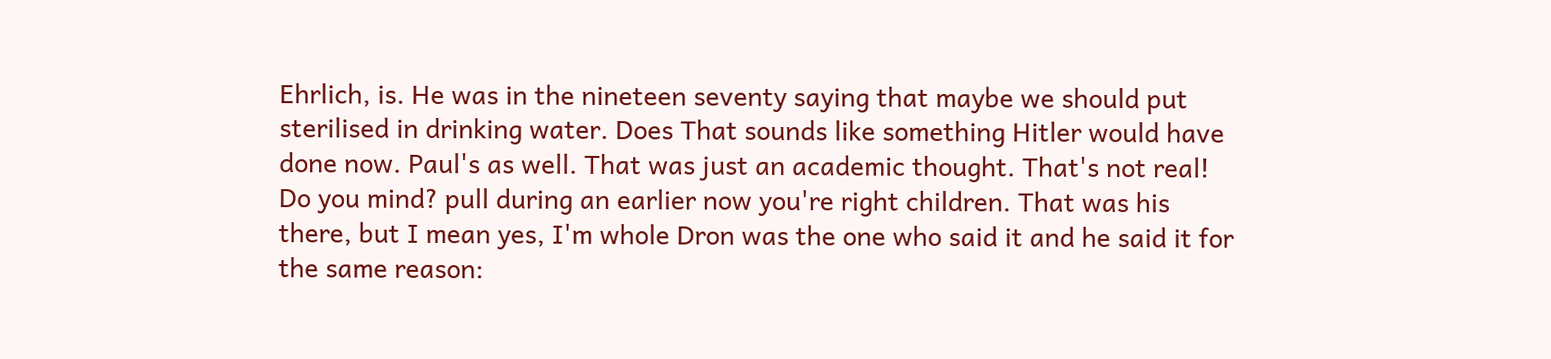Ehrlich, is. He was in the nineteen seventy saying that maybe we should put sterilised in drinking water. Does That sounds like something Hitler would have done now. Paul's as well. That was just an academic thought. That's not real! Do you mind? pull during an earlier now you're right children. That was his there, but I mean yes, I'm whole Dron was the one who said it and he said it for the same reason: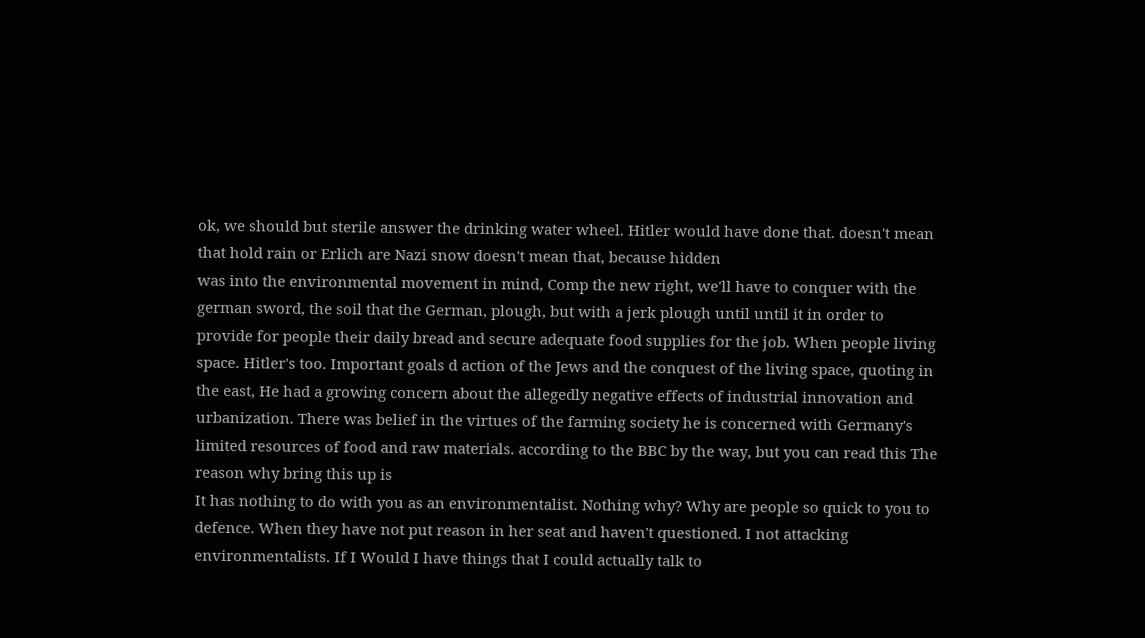ok, we should but sterile answer the drinking water wheel. Hitler would have done that. doesn't mean that hold rain or Erlich are Nazi snow doesn't mean that, because hidden
was into the environmental movement in mind, Comp the new right, we'll have to conquer with the german sword, the soil that the German, plough, but with a jerk plough until until it in order to provide for people their daily bread and secure adequate food supplies for the job. When people living space. Hitler's too. Important goals d action of the Jews and the conquest of the living space, quoting in the east, He had a growing concern about the allegedly negative effects of industrial innovation and urbanization. There was belief in the virtues of the farming society he is concerned with Germany's limited resources of food and raw materials. according to the BBC by the way, but you can read this The reason why bring this up is
It has nothing to do with you as an environmentalist. Nothing why? Why are people so quick to you to defence. When they have not put reason in her seat and haven't questioned. I not attacking environmentalists. If I Would I have things that I could actually talk to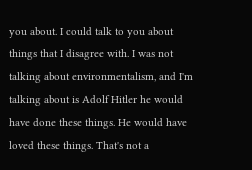you about. I could talk to you about things that I disagree with. I was not talking about environmentalism, and I'm talking about is Adolf Hitler he would have done these things. He would have loved these things. That's not a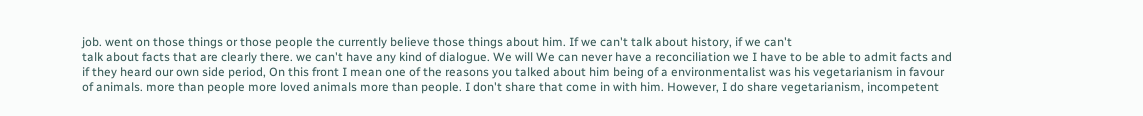job. went on those things or those people the currently believe those things about him. If we can't talk about history, if we can't
talk about facts that are clearly there. we can't have any kind of dialogue. We will We can never have a reconciliation we I have to be able to admit facts and if they heard our own side period, On this front I mean one of the reasons you talked about him being of a environmentalist was his vegetarianism in favour of animals. more than people more loved animals more than people. I don't share that come in with him. However, I do share vegetarianism, incompetent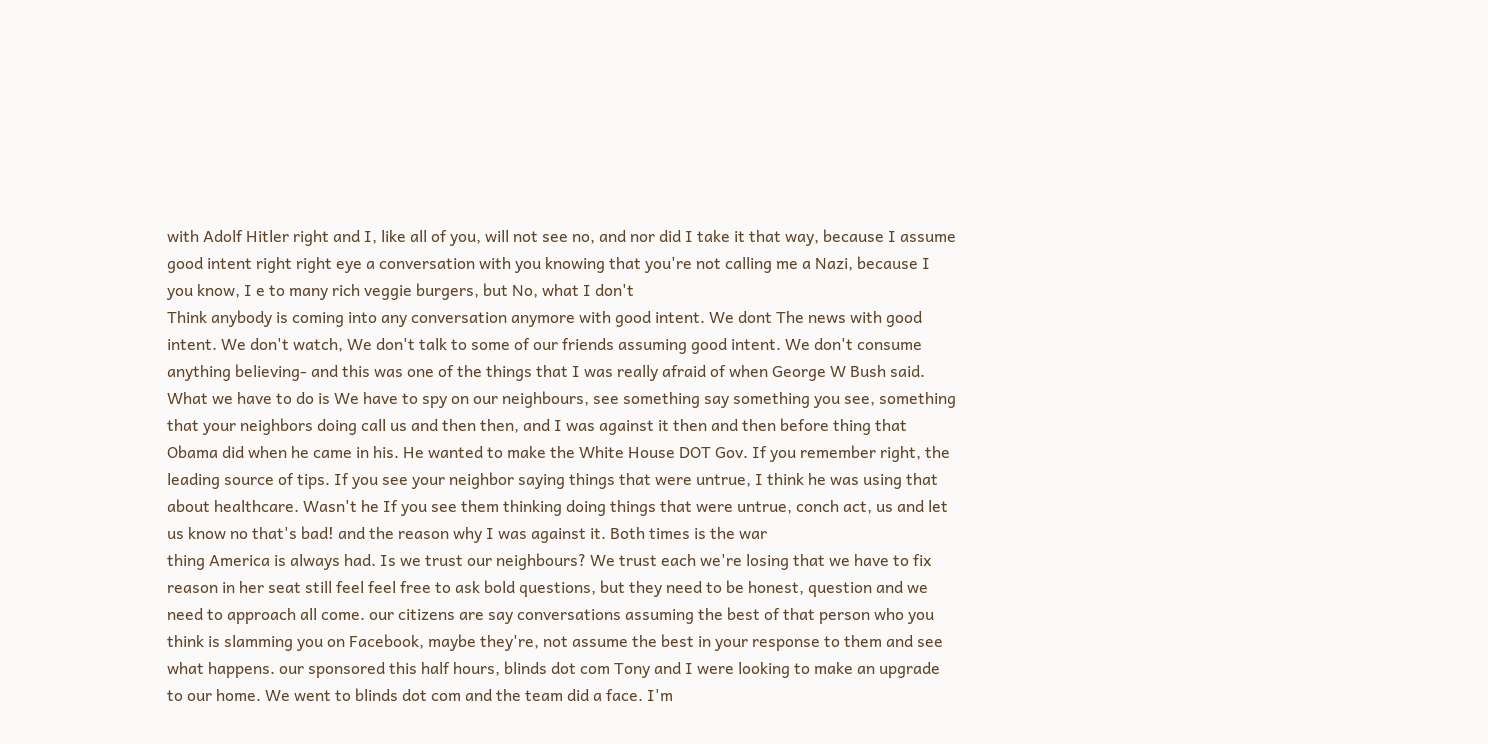with Adolf Hitler right and I, like all of you, will not see no, and nor did I take it that way, because I assume good intent right right eye a conversation with you knowing that you're not calling me a Nazi, because I you know, I e to many rich veggie burgers, but No, what I don't
Think anybody is coming into any conversation anymore with good intent. We dont The news with good intent. We don't watch, We don't talk to some of our friends assuming good intent. We don't consume anything believing- and this was one of the things that I was really afraid of when George W Bush said. What we have to do is We have to spy on our neighbours, see something say something you see, something that your neighbors doing call us and then then, and I was against it then and then before thing that Obama did when he came in his. He wanted to make the White House DOT Gov. If you remember right, the leading source of tips. If you see your neighbor saying things that were untrue, I think he was using that about healthcare. Wasn't he If you see them thinking doing things that were untrue, conch act, us and let us know no that's bad! and the reason why I was against it. Both times is the war
thing America is always had. Is we trust our neighbours? We trust each we're losing that we have to fix reason in her seat still feel feel free to ask bold questions, but they need to be honest, question and we need to approach all come. our citizens are say conversations assuming the best of that person who you think is slamming you on Facebook, maybe they're, not assume the best in your response to them and see what happens. our sponsored this half hours, blinds dot com Tony and I were looking to make an upgrade to our home. We went to blinds dot com and the team did a face. I'm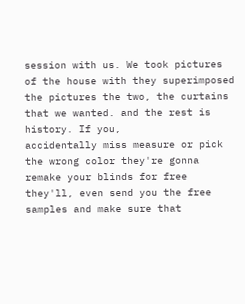session with us. We took pictures of the house with they superimposed the pictures the two, the curtains that we wanted. and the rest is history. If you,
accidentally miss measure or pick the wrong color they're gonna remake your blinds for free they'll, even send you the free samples and make sure that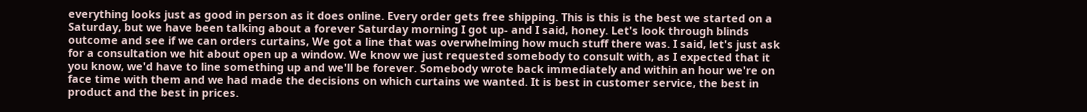everything looks just as good in person as it does online. Every order gets free shipping. This is this is the best we started on a Saturday, but we have been talking about a forever Saturday morning I got up- and I said, honey. Let's look through blinds outcome and see if we can orders curtains, We got a line that was overwhelming how much stuff there was. I said, let's just ask for a consultation we hit about open up a window. We know we just requested somebody to consult with, as I expected that it you know, we'd have to line something up and we'll be forever. Somebody wrote back immediately and within an hour we're on face time with them and we had made the decisions on which curtains we wanted. It is best in customer service, the best in product and the best in prices.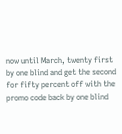now until March, twenty first by one blind and get the second for fifty percent off with the promo code back by one blind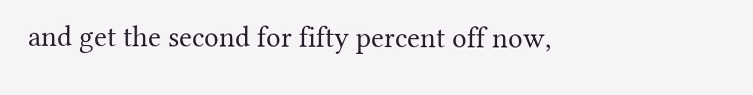and get the second for fifty percent off now,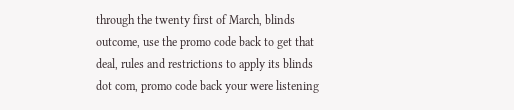through the twenty first of March, blinds outcome, use the promo code back to get that deal, rules and restrictions to apply its blinds dot com, promo code back your were listening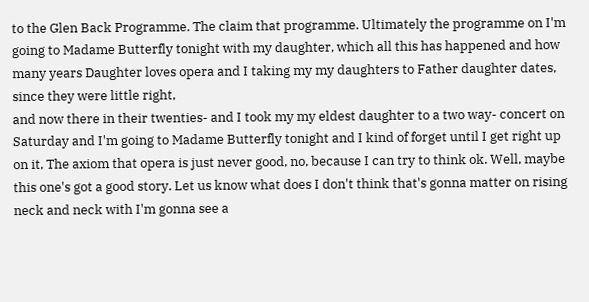to the Glen Back Programme. The claim that programme. Ultimately the programme on I'm going to Madame Butterfly tonight with my daughter, which all this has happened and how many years Daughter loves opera and I taking my my daughters to Father daughter dates, since they were little right,
and now there in their twenties- and I took my my eldest daughter to a two way- concert on Saturday and I'm going to Madame Butterfly tonight and I kind of forget until I get right up on it, The axiom that opera is just never good, no, because I can try to think ok. Well, maybe this one's got a good story. Let us know what does I don't think that's gonna matter on rising neck and neck with I'm gonna see a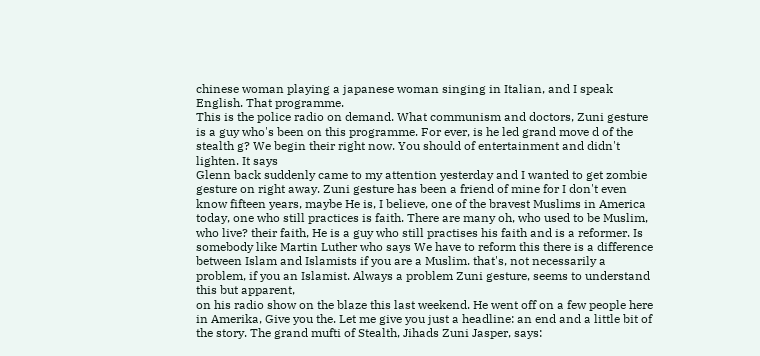chinese woman playing a japanese woman singing in Italian, and I speak English. That programme.
This is the police radio on demand. What communism and doctors, Zuni gesture is a guy who's been on this programme. For ever, is he led grand move d of the stealth g? We begin their right now. You should of entertainment and didn't lighten. It says
Glenn back suddenly came to my attention yesterday and I wanted to get zombie gesture on right away. Zuni gesture has been a friend of mine for I don't even know fifteen years, maybe He is, I believe, one of the bravest Muslims in America today, one who still practices is faith. There are many oh, who used to be Muslim, who live? their faith, He is a guy who still practises his faith and is a reformer. Is somebody like Martin Luther who says We have to reform this there is a difference between Islam and Islamists if you are a Muslim. that's, not necessarily a problem, if you an Islamist. Always a problem Zuni gesture, seems to understand this but apparent,
on his radio show on the blaze this last weekend. He went off on a few people here in Amerika, Give you the. Let me give you just a headline: an end and a little bit of the story. The grand mufti of Stealth, Jihads Zuni Jasper, says: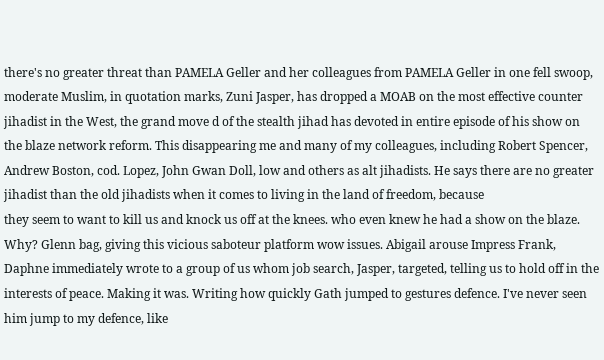there's no greater threat than PAMELA Geller and her colleagues from PAMELA Geller in one fell swoop, moderate Muslim, in quotation marks, Zuni Jasper, has dropped a MOAB on the most effective counter jihadist in the West, the grand move d of the stealth jihad has devoted in entire episode of his show on the blaze network reform. This disappearing me and many of my colleagues, including Robert Spencer, Andrew Boston, cod. Lopez, John Gwan Doll, low and others as alt jihadists. He says there are no greater jihadist than the old jihadists when it comes to living in the land of freedom, because
they seem to want to kill us and knock us off at the knees. who even knew he had a show on the blaze. Why? Glenn bag, giving this vicious saboteur platform wow issues. Abigail arouse Impress Frank, Daphne immediately wrote to a group of us whom job search, Jasper, targeted, telling us to hold off in the interests of peace. Making it was. Writing how quickly Gath jumped to gestures defence. I've never seen him jump to my defence, like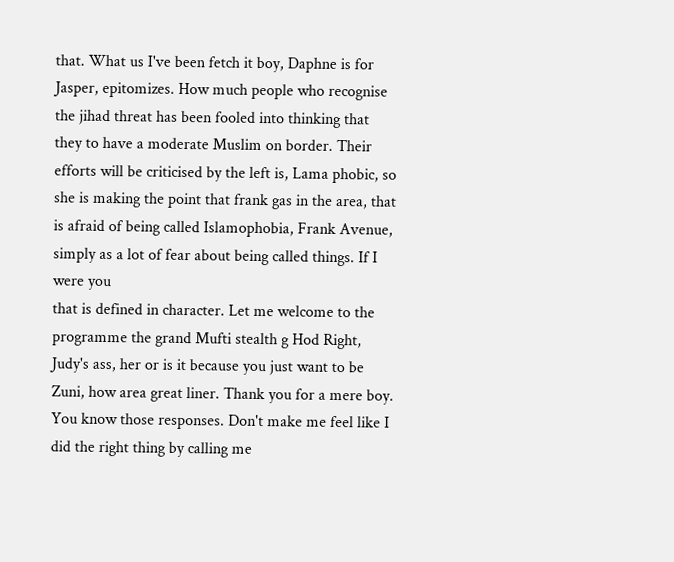that. What us I've been fetch it boy, Daphne is for Jasper, epitomizes. How much people who recognise the jihad threat has been fooled into thinking that they to have a moderate Muslim on border. Their efforts will be criticised by the left is, Lama phobic, so she is making the point that frank gas in the area, that is afraid of being called Islamophobia, Frank Avenue, simply as a lot of fear about being called things. If I were you
that is defined in character. Let me welcome to the programme the grand Mufti stealth g Hod Right, Judy's ass, her or is it because you just want to be Zuni, how area great liner. Thank you for a mere boy. You know those responses. Don't make me feel like I did the right thing by calling me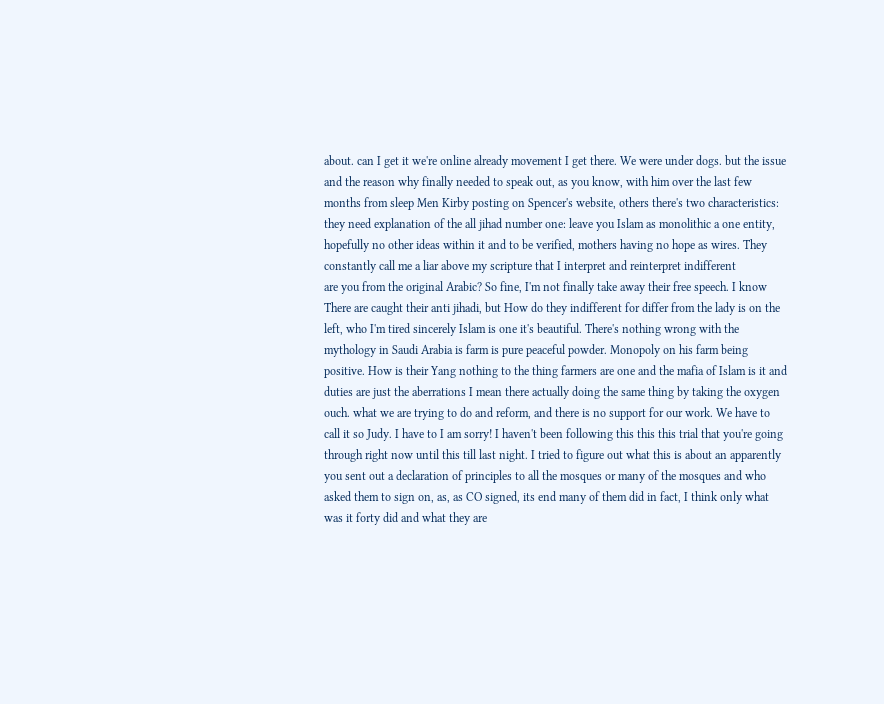about. can I get it we're online already movement I get there. We were under dogs. but the issue and the reason why finally needed to speak out, as you know, with him over the last few months from sleep Men Kirby posting on Spencer's website, others there's two characteristics: they need explanation of the all jihad number one: leave you Islam as monolithic a one entity, hopefully no other ideas within it and to be verified, mothers having no hope as wires. They constantly call me a liar above my scripture that I interpret and reinterpret indifferent
are you from the original Arabic? So fine, I'm not finally take away their free speech. I know There are caught their anti jihadi, but How do they indifferent for differ from the lady is on the left, who I'm tired sincerely Islam is one it's beautiful. There's nothing wrong with the mythology in Saudi Arabia is farm is pure peaceful powder. Monopoly on his farm being positive. How is their Yang nothing to the thing farmers are one and the mafia of Islam is it and duties are just the aberrations I mean there actually doing the same thing by taking the oxygen ouch. what we are trying to do and reform, and there is no support for our work. We have to call it so Judy. I have to I am sorry! I haven't been following this this this trial that you're going through right now until this till last night. I tried to figure out what this is about an apparently
you sent out a declaration of principles to all the mosques or many of the mosques and who asked them to sign on, as, as CO signed, its end many of them did in fact, I think only what was it forty did and what they are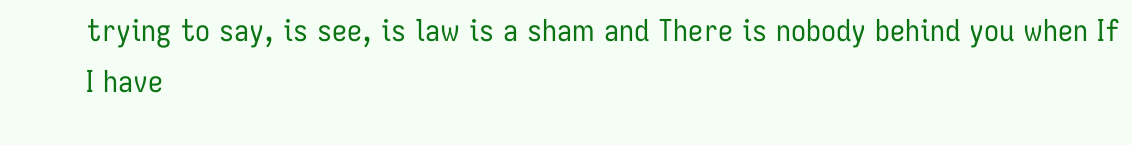trying to say, is see, is law is a sham and There is nobody behind you when If I have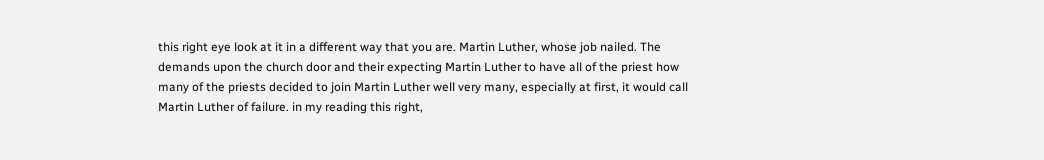this right eye look at it in a different way that you are. Martin Luther, whose job nailed. The demands upon the church door and their expecting Martin Luther to have all of the priest how many of the priests decided to join Martin Luther well very many, especially at first, it would call Martin Luther of failure. in my reading this right,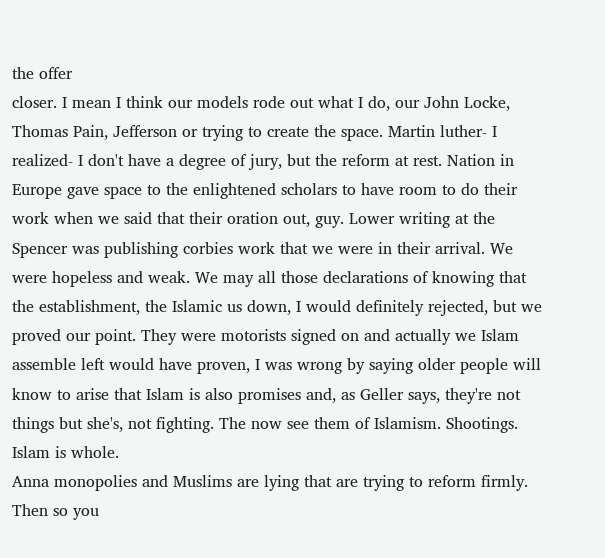the offer
closer. I mean I think our models rode out what I do, our John Locke, Thomas Pain, Jefferson or trying to create the space. Martin luther- I realized- I don't have a degree of jury, but the reform at rest. Nation in Europe gave space to the enlightened scholars to have room to do their work when we said that their oration out, guy. Lower writing at the Spencer was publishing corbies work that we were in their arrival. We were hopeless and weak. We may all those declarations of knowing that the establishment, the Islamic us down, I would definitely rejected, but we proved our point. They were motorists signed on and actually we Islam assemble left would have proven, I was wrong by saying older people will know to arise that Islam is also promises and, as Geller says, they're not things but she's, not fighting. The now see them of Islamism. Shootings. Islam is whole.
Anna monopolies and Muslims are lying that are trying to reform firmly. Then so you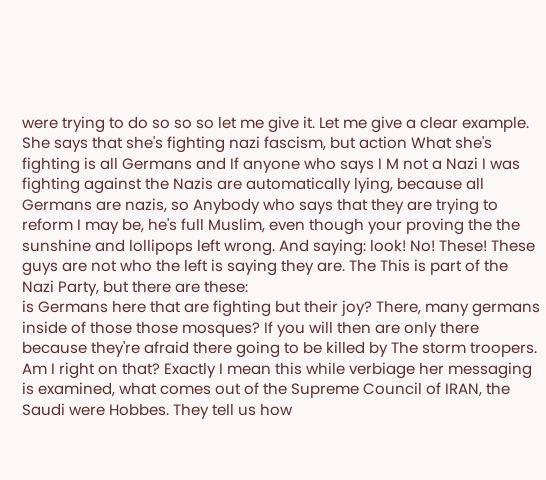were trying to do so so so let me give it. Let me give a clear example. She says that she's fighting nazi fascism, but action What she's fighting is all Germans and If anyone who says I M not a Nazi I was fighting against the Nazis are automatically lying, because all Germans are nazis, so Anybody who says that they are trying to reform I may be, he's full Muslim, even though your proving the the sunshine and lollipops left wrong. And saying: look! No! These! These guys are not who the left is saying they are. The This is part of the Nazi Party, but there are these:
is Germans here that are fighting but their joy? There, many germans inside of those those mosques? If you will then are only there because they're afraid there going to be killed by The storm troopers. Am I right on that? Exactly I mean this while verbiage her messaging is examined, what comes out of the Supreme Council of IRAN, the Saudi were Hobbes. They tell us how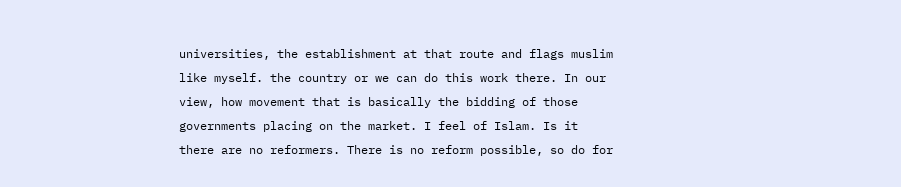universities, the establishment at that route and flags muslim like myself. the country or we can do this work there. In our view, how movement that is basically the bidding of those governments placing on the market. I feel of Islam. Is it there are no reformers. There is no reform possible, so do for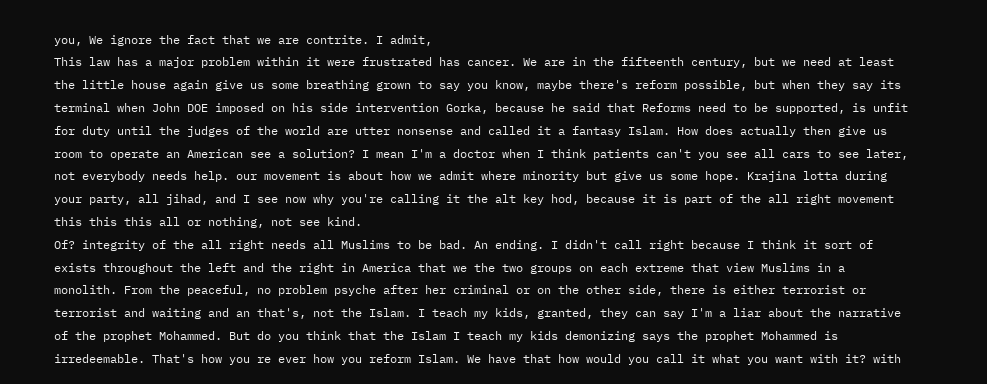you, We ignore the fact that we are contrite. I admit,
This law has a major problem within it were frustrated has cancer. We are in the fifteenth century, but we need at least the little house again give us some breathing grown to say you know, maybe there's reform possible, but when they say its terminal when John DOE imposed on his side intervention Gorka, because he said that Reforms need to be supported, is unfit for duty until the judges of the world are utter nonsense and called it a fantasy Islam. How does actually then give us room to operate an American see a solution? I mean I'm a doctor when I think patients can't you see all cars to see later, not everybody needs help. our movement is about how we admit where minority but give us some hope. Krajina lotta during your party, all jihad, and I see now why you're calling it the alt key hod, because it is part of the all right movement this this this all or nothing, not see kind.
Of? integrity of the all right needs all Muslims to be bad. An ending. I didn't call right because I think it sort of exists throughout the left and the right in America that we the two groups on each extreme that view Muslims in a monolith. From the peaceful, no problem psyche after her criminal or on the other side, there is either terrorist or terrorist and waiting and an that's, not the Islam. I teach my kids, granted, they can say I'm a liar about the narrative of the prophet Mohammed. But do you think that the Islam I teach my kids demonizing says the prophet Mohammed is irredeemable. That's how you re ever how you reform Islam. We have that how would you call it what you want with it? with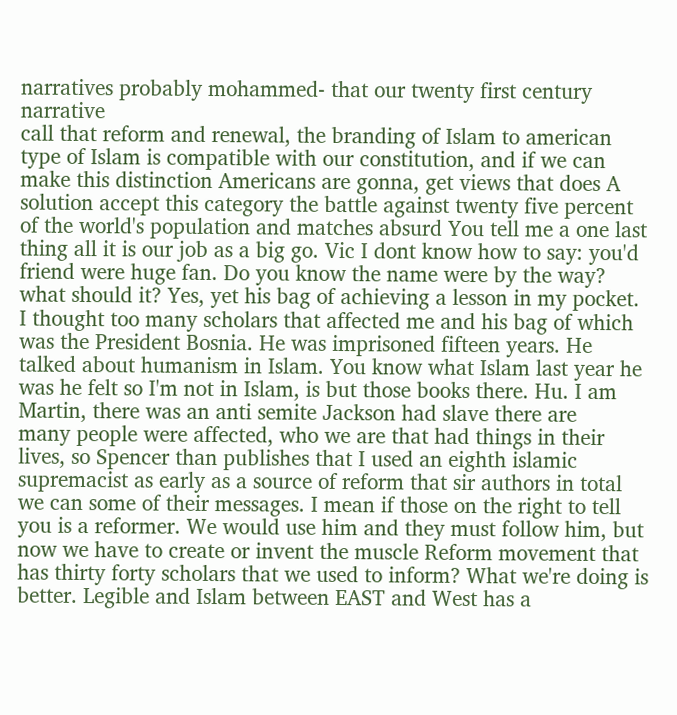narratives probably mohammed- that our twenty first century narrative
call that reform and renewal, the branding of Islam to american type of Islam is compatible with our constitution, and if we can make this distinction Americans are gonna, get views that does A solution accept this category the battle against twenty five percent of the world's population and matches absurd You tell me a one last thing all it is our job as a big go. Vic I dont know how to say: you'd friend were huge fan. Do you know the name were by the way? what should it? Yes, yet his bag of achieving a lesson in my pocket. I thought too many scholars that affected me and his bag of which was the President Bosnia. He was imprisoned fifteen years. He talked about humanism in Islam. You know what Islam last year he was he felt so I'm not in Islam, is but those books there. Hu. I am Martin, there was an anti semite Jackson had slave there are
many people were affected, who we are that had things in their lives, so Spencer than publishes that I used an eighth islamic supremacist as early as a source of reform that sir authors in total we can some of their messages. I mean if those on the right to tell you is a reformer. We would use him and they must follow him, but now we have to create or invent the muscle Reform movement that has thirty forty scholars that we used to inform? What we're doing is better. Legible and Islam between EAST and West has a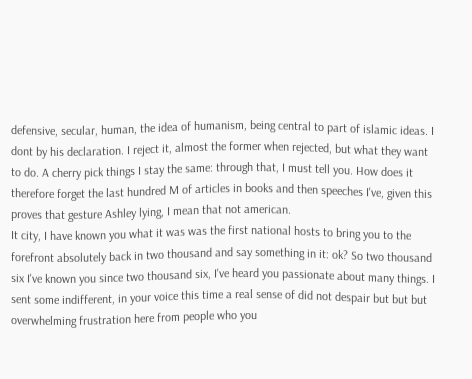defensive, secular, human, the idea of humanism, being central to part of islamic ideas. I dont by his declaration. I reject it, almost the former when rejected, but what they want to do. A cherry pick things I stay the same: through that, I must tell you. How does it therefore forget the last hundred M of articles in books and then speeches I've, given this proves that gesture Ashley lying, I mean that not american.
It city, I have known you what it was was the first national hosts to bring you to the forefront absolutely back in two thousand and say something in it: ok? So two thousand six I've known you since two thousand six, I've heard you passionate about many things. I sent some indifferent, in your voice this time a real sense of did not despair but but but overwhelming frustration here from people who you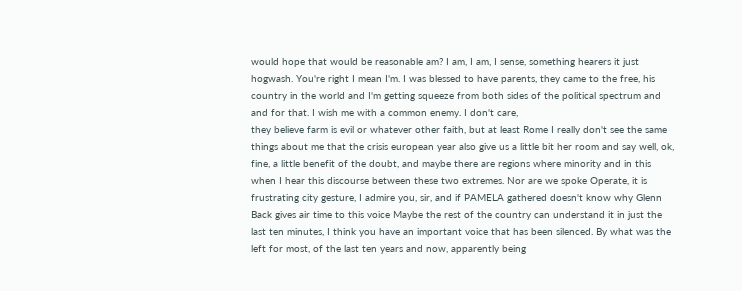would hope that would be reasonable am? I am, I am, I sense, something hearers it just hogwash. You're right I mean I'm. I was blessed to have parents, they came to the free, his country in the world and I'm getting squeeze from both sides of the political spectrum and and for that. I wish me with a common enemy. I don't care,
they believe farm is evil or whatever other faith, but at least Rome I really don't see the same things about me that the crisis european year also give us a little bit her room and say well, ok, fine, a little benefit of the doubt, and maybe there are regions where minority and in this when I hear this discourse between these two extremes. Nor are we spoke Operate, it is frustrating city gesture, I admire you, sir, and if PAMELA gathered doesn't know why Glenn Back gives air time to this voice Maybe the rest of the country can understand it in just the last ten minutes, I think you have an important voice that has been silenced. By what was the left for most, of the last ten years and now, apparently being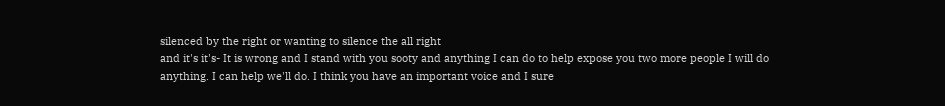silenced by the right or wanting to silence the all right
and it's it's- It is wrong and I stand with you sooty and anything I can do to help expose you two more people I will do anything. I can help we'll do. I think you have an important voice and I sure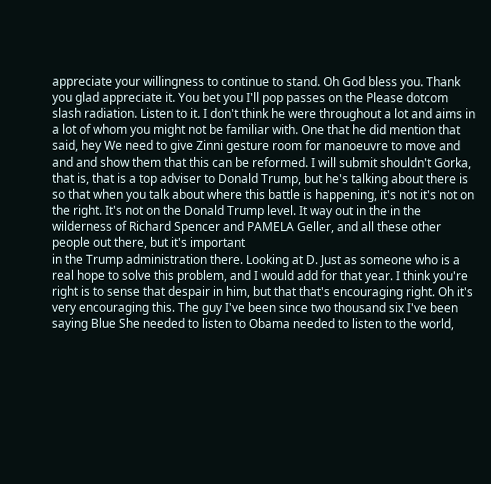appreciate your willingness to continue to stand. Oh God bless you. Thank you glad appreciate it. You bet you I'll pop passes on the Please dotcom slash radiation. Listen to it. I don't think he were throughout a lot and aims in a lot of whom you might not be familiar with. One that he did mention that said, hey We need to give Zinni gesture room for manoeuvre to move and and and show them that this can be reformed. I will submit shouldn't Gorka, that is, that is a top adviser to Donald Trump, but he's talking about there is so that when you talk about where this battle is happening, it's not it's not on the right. It's not on the Donald Trump level. It way out in the in the wilderness of Richard Spencer and PAMELA Geller, and all these other people out there, but it's important
in the Trump administration there. Looking at D. Just as someone who is a real hope to solve this problem, and I would add for that year. I think you're right is to sense that despair in him, but that that's encouraging right. Oh it's very encouraging this. The guy I've been since two thousand six I've been saying Blue She needed to listen to Obama needed to listen to the world,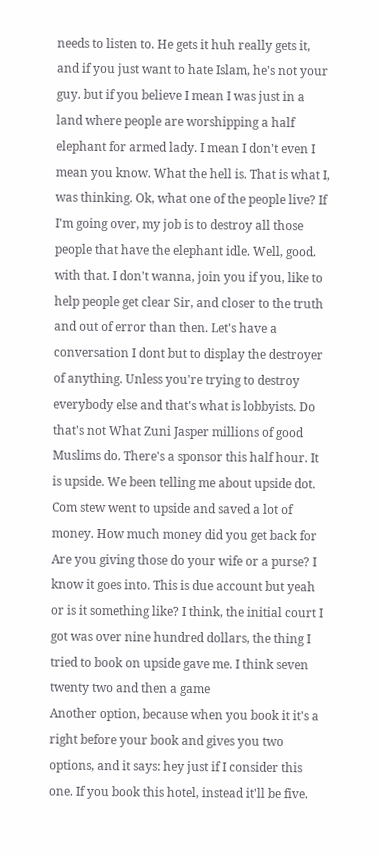needs to listen to. He gets it huh really gets it, and if you just want to hate Islam, he's not your guy. but if you believe I mean I was just in a land where people are worshipping a half elephant for armed lady. I mean I don't even I mean you know. What the hell is. That is what I, was thinking. Ok, what one of the people live? If I'm going over, my job is to destroy all those people that have the elephant idle. Well, good.
with that. I don't wanna, join you if you, like to help people get clear Sir, and closer to the truth and out of error than then. Let's have a conversation I dont but to display the destroyer of anything. Unless you're trying to destroy everybody else and that's what is lobbyists. Do that's not What Zuni Jasper millions of good Muslims do. There's a sponsor this half hour. It is upside. We been telling me about upside dot. Com stew went to upside and saved a lot of money. How much money did you get back for Are you giving those do your wife or a purse? I know it goes into. This is due account but yeah or is it something like? I think, the initial court I got was over nine hundred dollars, the thing I tried to book on upside gave me. I think seven twenty two and then a game
Another option, because when you book it it's a right before your book and gives you two options, and it says: hey just if I consider this one. If you book this hotel, instead it'll be five.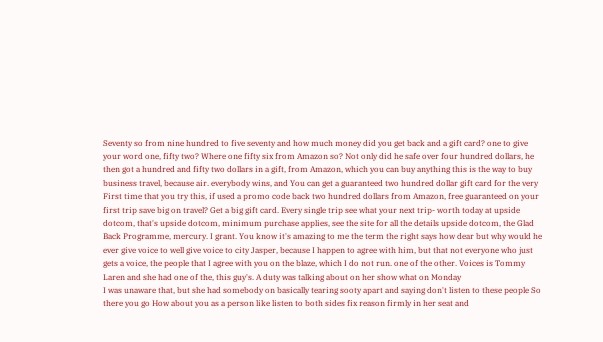Seventy so from nine hundred to five seventy and how much money did you get back and a gift card? one to give your word one, fifty two? Where one fifty six from Amazon so? Not only did he safe over four hundred dollars, he then got a hundred and fifty two dollars in a gift, from Amazon, which you can buy anything this is the way to buy business travel, because air. everybody wins, and You can get a guaranteed two hundred dollar gift card for the very First time that you try this, if used a promo code back two hundred dollars from Amazon, free guaranteed on your first trip save big on travel? Get a big gift card. Every single trip see what your next trip- worth today at upside
dotcom, that's upside dotcom, minimum purchase applies, see the site for all the details upside dotcom, the Glad Back Programme, mercury. I grant. You know it's amazing to me the term the right says how dear but why would he ever give voice to well give voice to city Jasper, because I happen to agree with him, but that not everyone who just gets a voice, the people that I agree with you on the blaze, which I do not run. one of the other. Voices is Tommy Laren and she had one of the, this guy's. A duty was talking about on her show what on Monday
I was unaware that, but she had somebody on basically tearing sooty apart and saying don't listen to these people So there you go How about you as a person like listen to both sides fix reason firmly in her seat and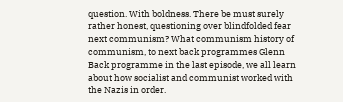question. With boldness. There be must surely rather honest, questioning over blindfolded fear next communism? What communism history of communism, to next back programmes Glenn Back programme in the last episode, we all learn about how socialist and communist worked with the Nazis in order.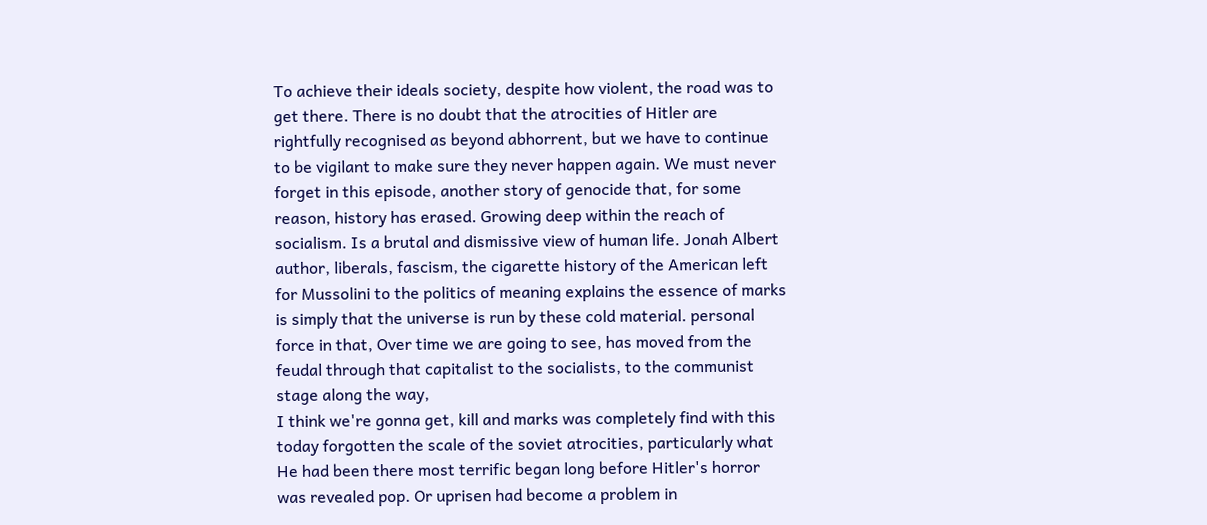To achieve their ideals society, despite how violent, the road was to get there. There is no doubt that the atrocities of Hitler are rightfully recognised as beyond abhorrent, but we have to continue to be vigilant to make sure they never happen again. We must never forget in this episode, another story of genocide that, for some reason, history has erased. Growing deep within the reach of socialism. Is a brutal and dismissive view of human life. Jonah Albert author, liberals, fascism, the cigarette history of the American left for Mussolini to the politics of meaning explains the essence of marks is simply that the universe is run by these cold material. personal force in that, Over time we are going to see, has moved from the feudal through that capitalist to the socialists, to the communist stage along the way,
I think we're gonna get, kill and marks was completely find with this today forgotten the scale of the soviet atrocities, particularly what He had been there most terrific began long before Hitler's horror was revealed pop. Or uprisen had become a problem in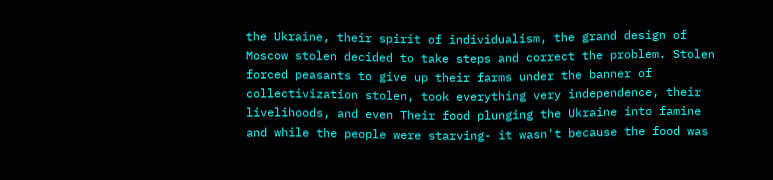the Ukraine, their spirit of individualism, the grand design of Moscow stolen decided to take steps and correct the problem. Stolen forced peasants to give up their farms under the banner of collectivization stolen, took everything very independence, their livelihoods, and even Their food plunging the Ukraine into famine and while the people were starving- it wasn't because the food was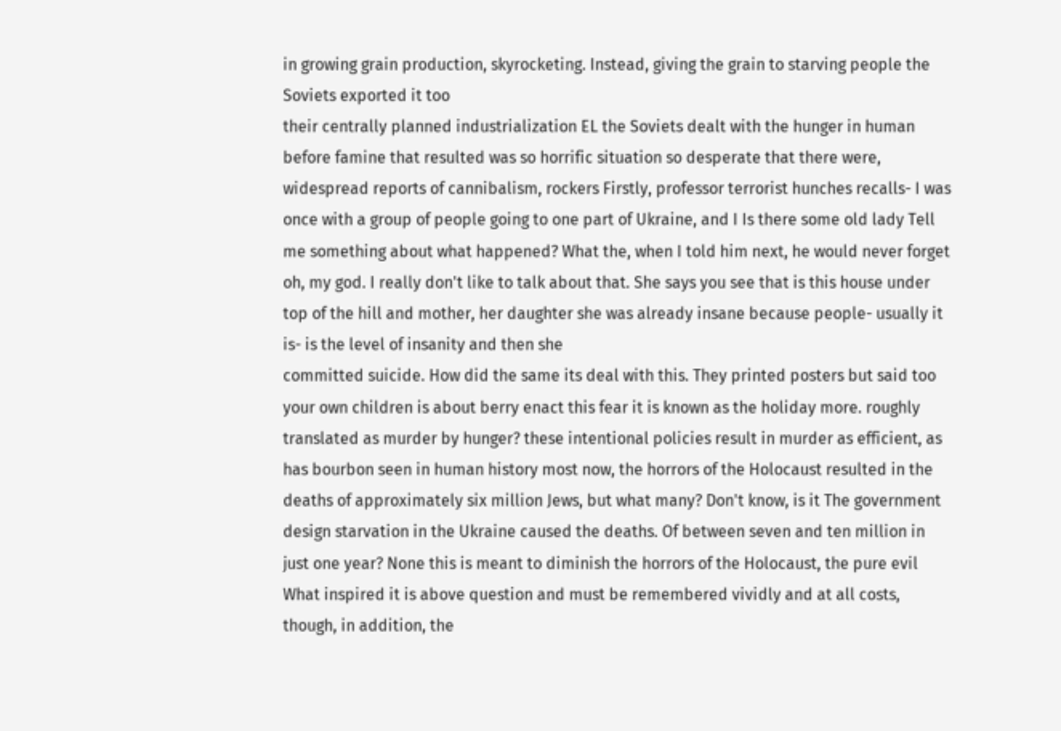in growing grain production, skyrocketing. Instead, giving the grain to starving people the Soviets exported it too
their centrally planned industrialization EL the Soviets dealt with the hunger in human before famine that resulted was so horrific situation so desperate that there were, widespread reports of cannibalism, rockers Firstly, professor terrorist hunches recalls- I was once with a group of people going to one part of Ukraine, and I Is there some old lady Tell me something about what happened? What the, when I told him next, he would never forget oh, my god. I really don't like to talk about that. She says you see that is this house under top of the hill and mother, her daughter she was already insane because people- usually it is- is the level of insanity and then she
committed suicide. How did the same its deal with this. They printed posters but said too your own children is about berry enact this fear it is known as the holiday more. roughly translated as murder by hunger? these intentional policies result in murder as efficient, as has bourbon seen in human history most now, the horrors of the Holocaust resulted in the deaths of approximately six million Jews, but what many? Don't know, is it The government design starvation in the Ukraine caused the deaths. Of between seven and ten million in just one year? None this is meant to diminish the horrors of the Holocaust, the pure evil
What inspired it is above question and must be remembered vividly and at all costs, though, in addition, the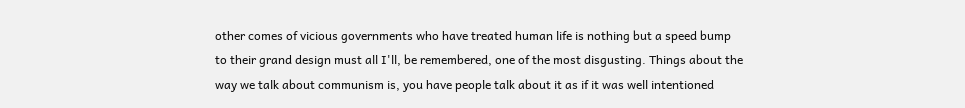other comes of vicious governments who have treated human life is nothing but a speed bump to their grand design must all I'll, be remembered, one of the most disgusting. Things about the way we talk about communism is, you have people talk about it as if it was well intentioned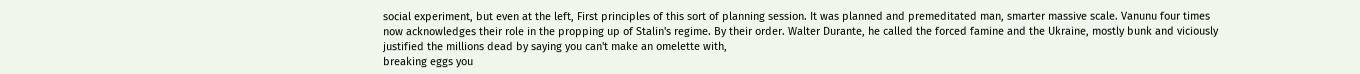social experiment, but even at the left, First principles of this sort of planning session. It was planned and premeditated man, smarter massive scale. Vanunu four times now acknowledges their role in the propping up of Stalin's regime. By their order. Walter Durante, he called the forced famine and the Ukraine, mostly bunk and viciously justified the millions dead by saying you can't make an omelette with,
breaking eggs you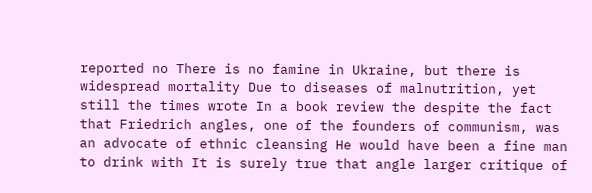reported no There is no famine in Ukraine, but there is widespread mortality Due to diseases of malnutrition, yet still the times wrote In a book review the despite the fact that Friedrich angles, one of the founders of communism, was an advocate of ethnic cleansing He would have been a fine man to drink with It is surely true that angle larger critique of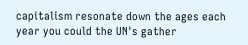capitalism resonate down the ages each year you could the UN's gather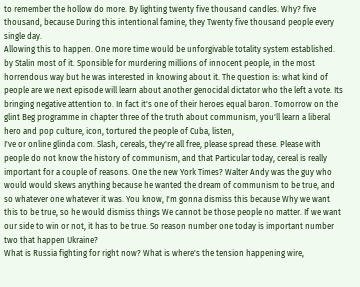to remember the hollow do more. By lighting twenty five thousand candles. Why? five thousand, because During this intentional famine, they Twenty five thousand people every single day.
Allowing this to happen. One more time would be unforgivable totality system established. by Stalin most of it. Sponsible for murdering millions of innocent people, in the most horrendous way but he was interested in knowing about it. The question is: what kind of people are we next episode will learn about another genocidal dictator who the left a vote. Its bringing negative attention to. In fact it's one of their heroes equal baron. Tomorrow on the glint Beg programme in chapter three of the truth about communism, you'll learn a liberal hero and pop culture, icon, tortured the people of Cuba, listen,
I've or online glinda com. Slash, cereals, they're all free, please spread these. Please with people do not know the history of communism, and that Particular today, cereal is really important for a couple of reasons. One the new York Times? Walter Andy was the guy who would would skews anything because he wanted the dream of communism to be true, and so whatever one whatever it was. You know, I'm gonna dismiss this because Why we want this to be true, so he would dismiss things We cannot be those people no matter. If we want our side to win or not, it has to be true. So reason number one today is important number two that happen Ukraine?
What is Russia fighting for right now? What is where's the tension happening wire,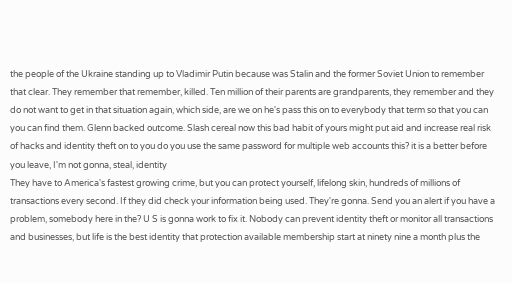the people of the Ukraine standing up to Vladimir Putin because was Stalin and the former Soviet Union to remember that clear. They remember that remember, killed. Ten million of their parents are grandparents, they remember and they do not want to get in that situation again, which side, are we on he's pass this on to everybody that term so that you can you can find them. Glenn backed outcome. Slash cereal now this bad habit of yours might put aid and increase real risk of hacks and identity theft on to you do you use the same password for multiple web accounts this? it is a better before you leave, I'm not gonna, steal, identity
They have to America's fastest growing crime, but you can protect yourself, lifelong skin, hundreds of millions of transactions every second. If they did check your information being used. They're gonna. Send you an alert if you have a problem, somebody here in the? U S is gonna work to fix it. Nobody can prevent identity theft or monitor all transactions and businesses, but life is the best identity that protection available membership start at ninety nine a month plus the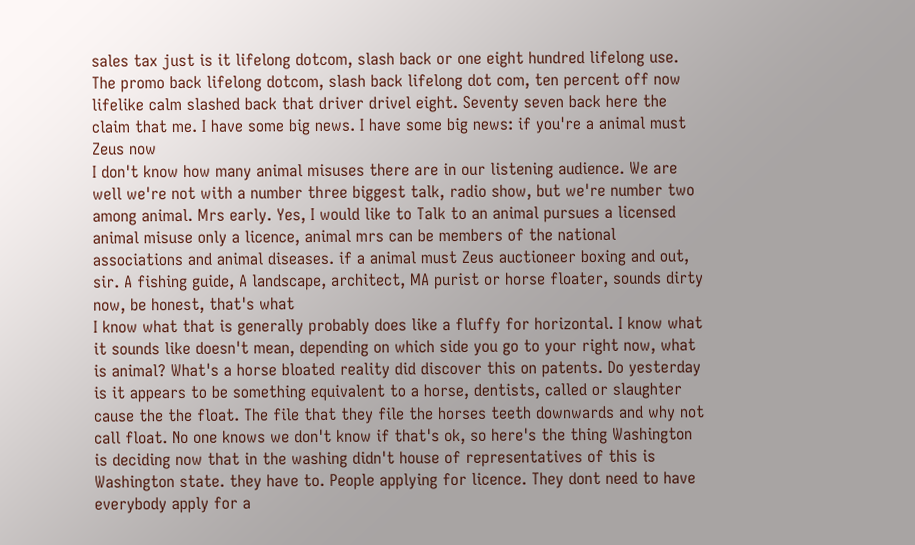sales tax just is it lifelong dotcom, slash back or one eight hundred lifelong use. The promo back lifelong dotcom, slash back lifelong dot com, ten percent off now lifelike calm slashed back that driver drivel eight. Seventy seven back here the claim that me. I have some big news. I have some big news: if you're a animal must Zeus now
I don't know how many animal misuses there are in our listening audience. We are well we're not with a number three biggest talk, radio show, but we're number two among animal. Mrs early. Yes, I would like to Talk to an animal pursues a licensed animal misuse only a licence, animal mrs can be members of the national associations and animal diseases. if a animal must Zeus auctioneer boxing and out, sir. A fishing guide, A landscape, architect, MA purist or horse floater, sounds dirty now, be honest, that's what
I know what that is generally probably does like a fluffy for horizontal. I know what it sounds like doesn't mean, depending on which side you go to your right now, what is animal? What's a horse bloated reality did discover this on patents. Do yesterday is it appears to be something equivalent to a horse, dentists, called or slaughter cause the the float. The file that they file the horses teeth downwards and why not call float. No one knows we don't know if that's ok, so here's the thing Washington is deciding now that in the washing didn't house of representatives of this is Washington state. they have to. People applying for licence. They dont need to have everybody apply for a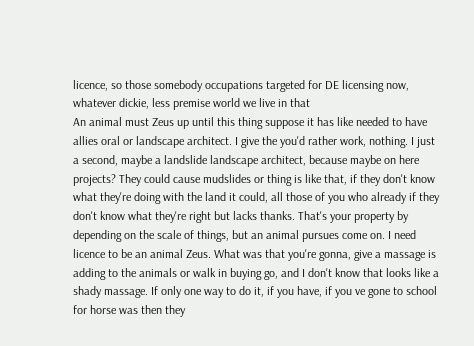licence, so those somebody occupations targeted for DE licensing now, whatever dickie, less premise world we live in that
An animal must Zeus up until this thing suppose it has like needed to have allies oral or landscape architect. I give the you'd rather work, nothing. I just a second, maybe a landslide landscape architect, because maybe on here projects? They could cause mudslides or thing is like that, if they don't know what they're doing with the land it could, all those of you who already if they don't know what they're right but lacks thanks. That's your property by depending on the scale of things, but an animal pursues come on. I need licence to be an animal Zeus. What was that you're gonna, give a massage is adding to the animals or walk in buying go, and I don't know that looks like a shady massage. If only one way to do it, if you have, if you ve gone to school for horse was then they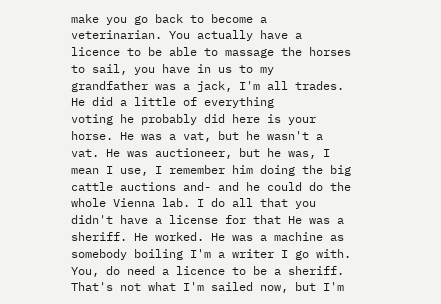make you go back to become a veterinarian. You actually have a licence to be able to massage the horses to sail, you have in us to my grandfather was a jack, I'm all trades. He did a little of everything
voting he probably did here is your horse. He was a vat, but he wasn't a vat. He was auctioneer, but he was, I mean I use, I remember him doing the big cattle auctions and- and he could do the whole Vienna lab. I do all that you didn't have a license for that He was a sheriff. He worked. He was a machine as somebody boiling I'm a writer I go with. You, do need a licence to be a sheriff. That's not what I'm sailed now, but I'm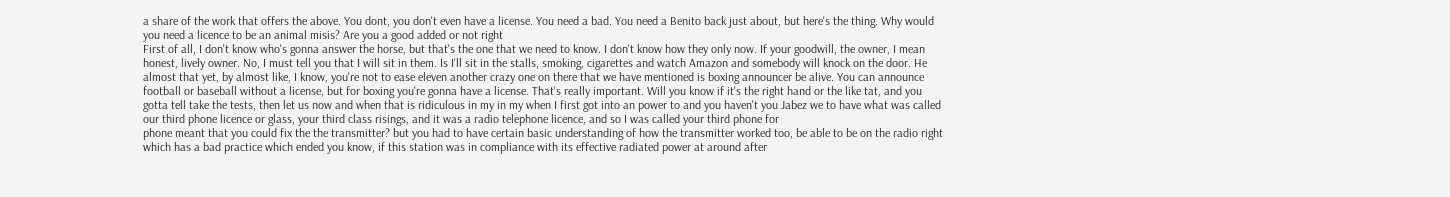a share of the work that offers the above. You dont, you don't even have a license. You need a bad. You need a Benito back just about, but here's the thing. Why would you need a licence to be an animal misis? Are you a good added or not right
First of all, I don't know who's gonna answer the horse, but that's the one that we need to know. I don't know how they only now. If your goodwill, the owner, I mean honest, lively owner. No, I must tell you that I will sit in them. Is I'll sit in the stalls, smoking, cigarettes and watch Amazon and somebody will knock on the door. He almost that yet, by almost like, I know, you're not to ease eleven another crazy one on there that we have mentioned is boxing announcer be alive. You can announce football or baseball without a license, but for boxing you're gonna have a license. That's really important. Will you know if it's the right hand or the like tat, and you gotta tell take the tests, then let us now and when that is ridiculous in my in my when I first got into an power to and you haven't you Jabez we to have what was called our third phone licence or glass, your third class risings, and it was a radio telephone licence, and so I was called your third phone for
phone meant that you could fix the the transmitter? but you had to have certain basic understanding of how the transmitter worked too, be able to be on the radio right which has a bad practice which ended you know, if this station was in compliance with its effective radiated power at around after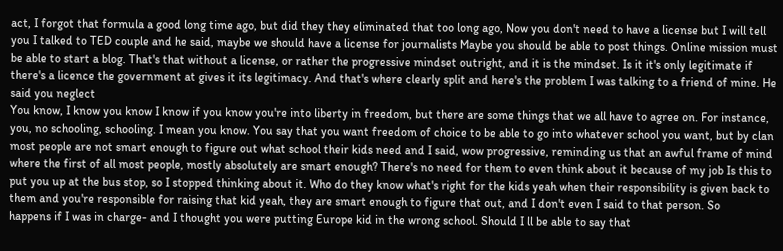act, I forgot that formula a good long time ago, but did they they eliminated that too long ago, Now you don't need to have a license but I will tell you I talked to TED couple and he said, maybe we should have a license for journalists Maybe you should be able to post things. Online mission must be able to start a blog. That's that without a license, or rather the progressive mindset outright, and it is the mindset. Is it it's only legitimate if there's a licence the government at gives it its legitimacy. And that's where clearly split and here's the problem I was talking to a friend of mine. He said you neglect
You know, I know you know I know if you know you're into liberty in freedom, but there are some things that we all have to agree on. For instance, you, no schooling, schooling. I mean you know. You say that you want freedom of choice to be able to go into whatever school you want, but by clan most people are not smart enough to figure out what school their kids need and I said, wow progressive, reminding us that an awful frame of mind where the first of all most people, mostly absolutely are smart enough? There's no need for them to even think about it because of my job Is this to put you up at the bus stop, so I stopped thinking about it. Who do they know what's right for the kids yeah when their responsibility is given back to them and you're responsible for raising that kid yeah, they are smart enough to figure that out, and I don't even I said to that person. So
happens if I was in charge- and I thought you were putting Europe kid in the wrong school. Should I ll be able to say that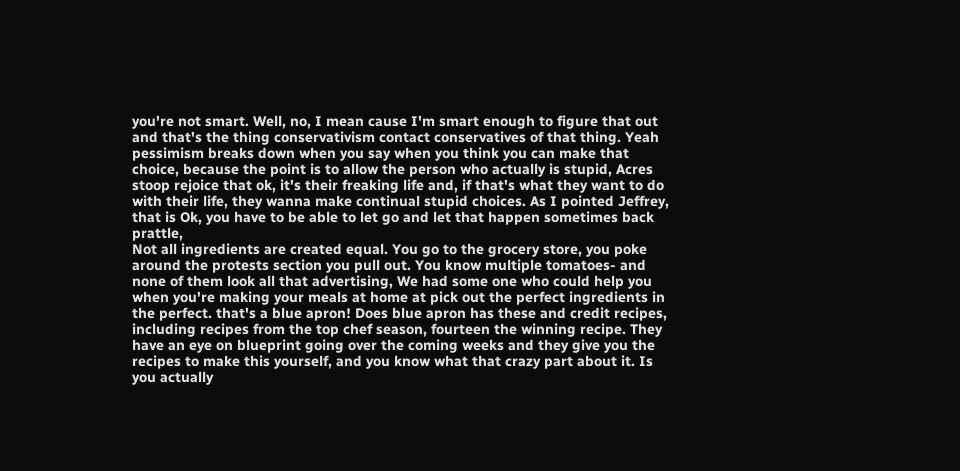you're not smart. Well, no, I mean cause I'm smart enough to figure that out and that's the thing conservativism contact conservatives of that thing. Yeah pessimism breaks down when you say when you think you can make that choice, because the point is to allow the person who actually is stupid, Acres stoop rejoice that ok, it's their freaking life and, if that's what they want to do with their life, they wanna make continual stupid choices. As I pointed Jeffrey, that is Ok, you have to be able to let go and let that happen sometimes back prattle,
Not all ingredients are created equal. You go to the grocery store, you poke around the protests section you pull out. You know multiple tomatoes- and none of them look all that advertising, We had some one who could help you when you're making your meals at home at pick out the perfect ingredients in the perfect. that's a blue apron! Does blue apron has these and credit recipes, including recipes from the top chef season, fourteen the winning recipe. They have an eye on blueprint going over the coming weeks and they give you the recipes to make this yourself, and you know what that crazy part about it. Is you actually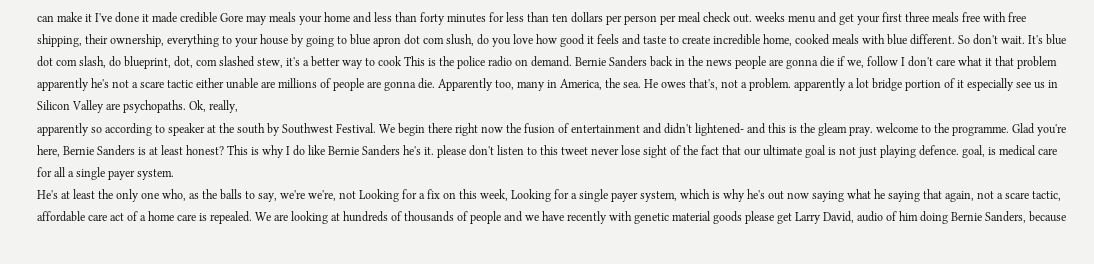can make it I've done it made credible Gore may meals your home and less than forty minutes for less than ten dollars per person per meal check out. weeks menu and get your first three meals free with free shipping, their ownership, everything to your house by going to blue apron dot com slush, do you love how good it feels and taste to create incredible home, cooked meals with blue different. So don't wait. It's blue
dot com slash, do blueprint, dot, com slashed stew, it's a better way to cook This is the police radio on demand. Bernie Sanders back in the news people are gonna die if we, follow I don't care what it that problem apparently he's not a scare tactic either unable are millions of people are gonna die. Apparently too, many in America, the sea. He owes that's, not a problem. apparently a lot bridge portion of it especially see us in Silicon Valley are psychopaths. Ok, really,
apparently so according to speaker at the south by Southwest Festival. We begin there right now the fusion of entertainment and didn't lightened- and this is the gleam pray. welcome to the programme. Glad you're here, Bernie Sanders is at least honest? This is why I do like Bernie Sanders he's it. please don't listen to this tweet never lose sight of the fact that our ultimate goal is not just playing defence. goal, is medical care for all a single payer system.
He's at least the only one who, as the balls to say, we're we're, not Looking for a fix on this week, Looking for a single payer system, which is why he's out now saying what he saying that again, not a scare tactic, affordable care act of a home care is repealed. We are looking at hundreds of thousands of people and we have recently with genetic material goods please get Larry David, audio of him doing Bernie Sanders, because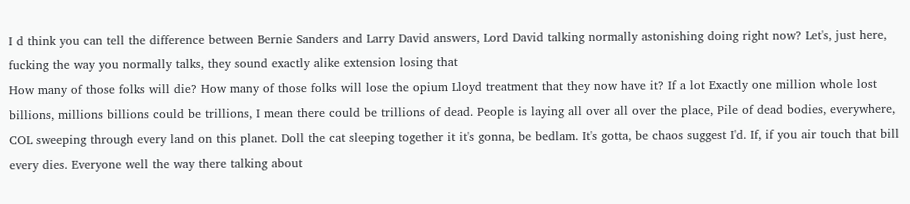I d think you can tell the difference between Bernie Sanders and Larry David answers, Lord David talking normally astonishing doing right now? Let's, just here, fucking the way you normally talks, they sound exactly alike extension losing that
How many of those folks will die? How many of those folks will lose the opium Lloyd treatment that they now have it? If a lot Exactly one million whole lost billions, millions billions could be trillions, I mean there could be trillions of dead. People is laying all over all over the place, Pile of dead bodies, everywhere, COL sweeping through every land on this planet. Doll the cat sleeping together it it's gonna, be bedlam. It's gotta, be chaos suggest I'd. If, if you air touch that bill every dies. Everyone well the way there talking about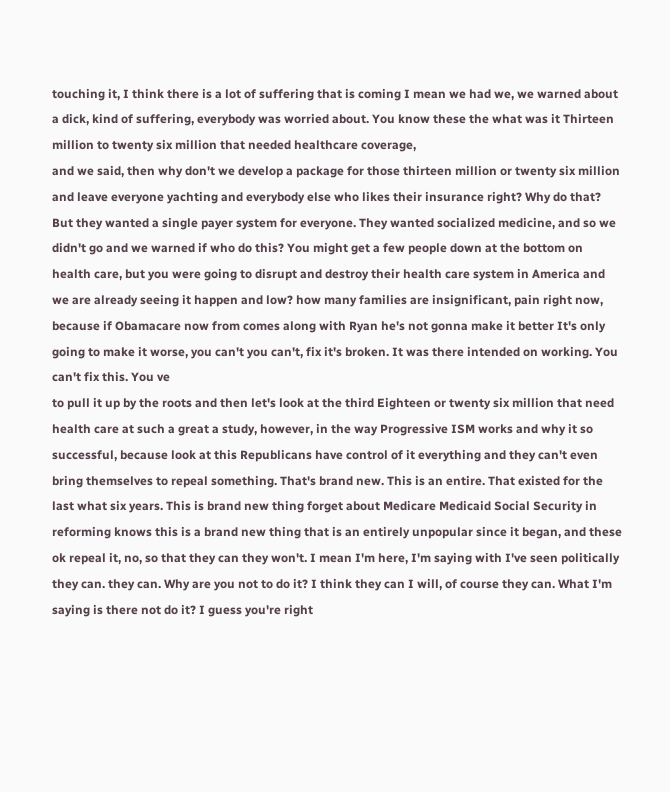touching it, I think there is a lot of suffering that is coming I mean we had we, we warned about a dick, kind of suffering, everybody was worried about. You know these the what was it Thirteen million to twenty six million that needed healthcare coverage,
and we said, then why don't we develop a package for those thirteen million or twenty six million and leave everyone yachting and everybody else who likes their insurance right? Why do that? But they wanted a single payer system for everyone. They wanted socialized medicine, and so we didn't go and we warned if who do this? You might get a few people down at the bottom on health care, but you were going to disrupt and destroy their health care system in America and we are already seeing it happen and low? how many families are insignificant, pain right now, because if Obamacare now from comes along with Ryan he's not gonna make it better It's only going to make it worse, you can't you can't, fix it's broken. It was there intended on working. You can't fix this. You ve
to pull it up by the roots and then let's look at the third Eighteen or twenty six million that need health care at such a great a study, however, in the way Progressive ISM works and why it so successful, because look at this Republicans have control of it everything and they can't even bring themselves to repeal something. That's brand new. This is an entire. That existed for the last what six years. This is brand new thing forget about Medicare Medicaid Social Security in reforming knows this is a brand new thing that is an entirely unpopular since it began, and these ok repeal it, no, so that they can they won't. I mean I'm here, I'm saying with I've seen politically they can. they can. Why are you not to do it? I think they can I will, of course they can. What I'm saying is there not do it? I guess you're right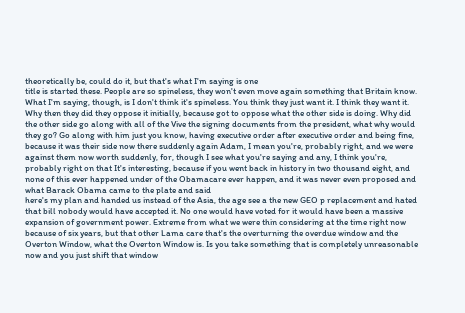theoretically be, could do it, but that's what I'm saying is one
title is started these. People are so spineless, they won't even move again something that Britain know. What I'm saying, though, is I don't think it's spineless. You think they just want it. I think they want it. Why then they did they oppose it initially, because got to oppose what the other side is doing. Why did the other side go along with all of the Vive the signing documents from the president, what why would they go? Go along with him just you know, having executive order after executive order and being fine, because it was their side now there suddenly again Adam, I mean you're, probably right, and we were against them now worth suddenly, for, though I see what you're saying and any, I think you're, probably right on that It's interesting, because if you went back in history in two thousand eight, and none of this ever happened under of the Obamacare ever happen, and it was never even proposed and what Barack Obama came to the plate and said
here's my plan and handed us instead of the Asia, the age see a the new GEO p replacement and hated that bill nobody would have accepted it. No one would have voted for it would have been a massive expansion of government power. Extreme from what we were thin considering at the time right now because of six years, but that other Lama care that's the overturning the overdue window and the Overton Window, what the Overton Window is. Is you take something that is completely unreasonable now and you just shift that window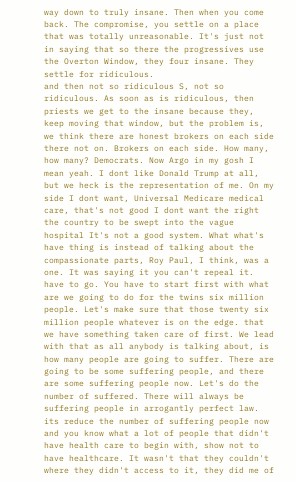way down to truly insane. Then when you come back. The compromise, you settle on a place that was totally unreasonable. It's just not in saying that so there the progressives use the Overton Window, they four insane. They settle for ridiculous.
and then not so ridiculous S, not so ridiculous. As soon as is ridiculous, then priests we get to the insane because they, keep moving that window, but the problem is, we think there are honest brokers on each side there not on. Brokers on each side. How many, how many? Democrats. Now Argo in my gosh I mean yeah. I dont like Donald Trump at all, but we heck is the representation of me. On my side I dont want, Universal Medicare medical care, that's not good I dont want the right the country to be swept into the vague hospital It's not a good system. What what's have thing is instead of talking about the compassionate parts, Roy Paul, I think, was a one. It was saying it you can't repeal it.
have to go. You have to start first with what are we going to do for the twins six million people. Let's make sure that those twenty six million people whatever is on the edge. that we have something taken care of first. We lead with that as all anybody is talking about, is how many people are going to suffer. There are going to be some suffering people, and there are some suffering people now. Let's do the number of suffered. There will always be suffering people in arrogantly perfect law. its reduce the number of suffering people now and you know what a lot of people that didn't have health care to begin with, show not to have healthcare. It wasn't that they couldn't where they didn't access to it, they did me of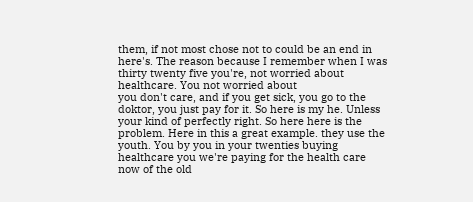them, if not most chose not to could be an end in here's. The reason because I remember when I was thirty twenty five you're, not worried about healthcare. You not worried about
you don't care, and if you get sick, you go to the doktor, you just pay for it. So here is my he. Unless your kind of perfectly right. So here here is the problem. Here in this a great example. they use the youth. You by you in your twenties buying healthcare you we're paying for the health care now of the old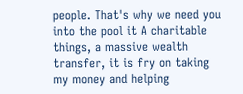people. That's why we need you into the pool it A charitable things, a massive wealth transfer, it is fry on taking my money and helping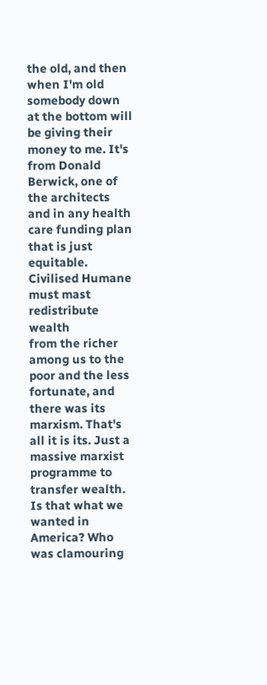the old, and then when I'm old somebody down at the bottom will be giving their money to me. It's from Donald Berwick, one of the architects and in any health care funding plan that is just equitable. Civilised Humane must mast redistribute wealth
from the richer among us to the poor and the less fortunate, and there was its marxism. That's all it is its. Just a massive marxist programme to transfer wealth. Is that what we wanted in America? Who was clamouring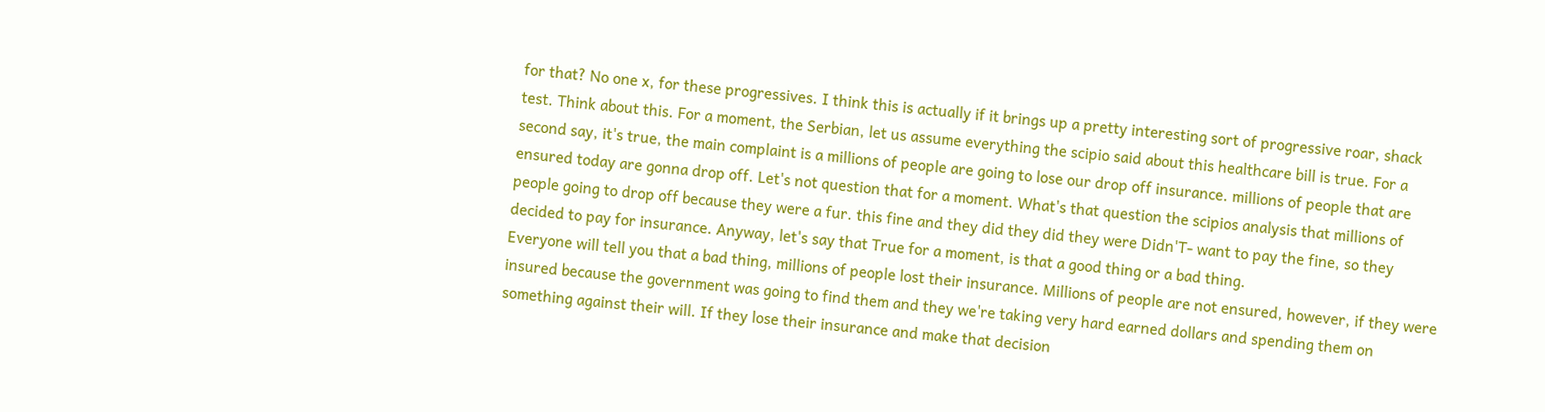for that? No one x, for these progressives. I think this is actually if it brings up a pretty interesting sort of progressive roar, shack test. Think about this. For a moment, the Serbian, let us assume everything the scipio said about this healthcare bill is true. For a second say, it's true, the main complaint is a millions of people are going to lose our drop off insurance. millions of people that are ensured today are gonna drop off. Let's not question that for a moment. What's that question the scipios analysis that millions of people going to drop off because they were a fur. this fine and they did they did they were Didn'T- want to pay the fine, so they decided to pay for insurance. Anyway, let's say that True for a moment, is that a good thing or a bad thing.
Everyone will tell you that a bad thing, millions of people lost their insurance. Millions of people are not ensured, however, if they were insured because the government was going to find them and they we're taking very hard earned dollars and spending them on something against their will. If they lose their insurance and make that decision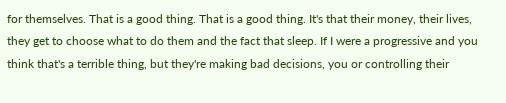for themselves. That is a good thing. That is a good thing. It's that their money, their lives, they get to choose what to do them and the fact that sleep. If I were a progressive and you think that's a terrible thing, but they're making bad decisions, you or controlling their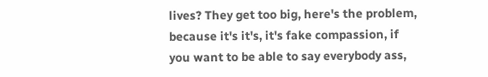lives? They get too big, here's the problem, because it's it's, it's fake compassion, if you want to be able to say everybody ass,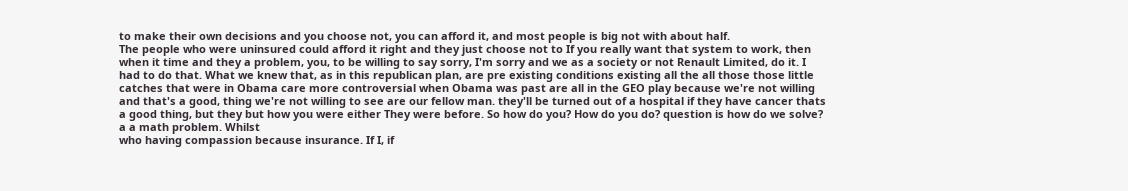to make their own decisions and you choose not, you can afford it, and most people is big not with about half.
The people who were uninsured could afford it right and they just choose not to If you really want that system to work, then when it time and they a problem, you, to be willing to say sorry, I'm sorry and we as a society or not Renault Limited, do it. I had to do that. What we knew that, as in this republican plan, are pre existing conditions existing all the all those those little catches that were in Obama care more controversial when Obama was past are all in the GEO play because we're not willing and that's a good, thing we're not willing to see are our fellow man. they'll be turned out of a hospital if they have cancer thats a good thing, but they but how you were either They were before. So how do you? How do you do? question is how do we solve? a a math problem. Whilst
who having compassion because insurance. If I, if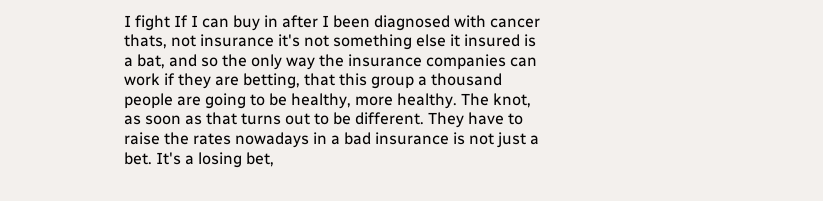I fight If I can buy in after I been diagnosed with cancer thats, not insurance it's not something else it insured is a bat, and so the only way the insurance companies can work if they are betting, that this group a thousand people are going to be healthy, more healthy. The knot, as soon as that turns out to be different. They have to raise the rates nowadays in a bad insurance is not just a bet. It's a losing bet,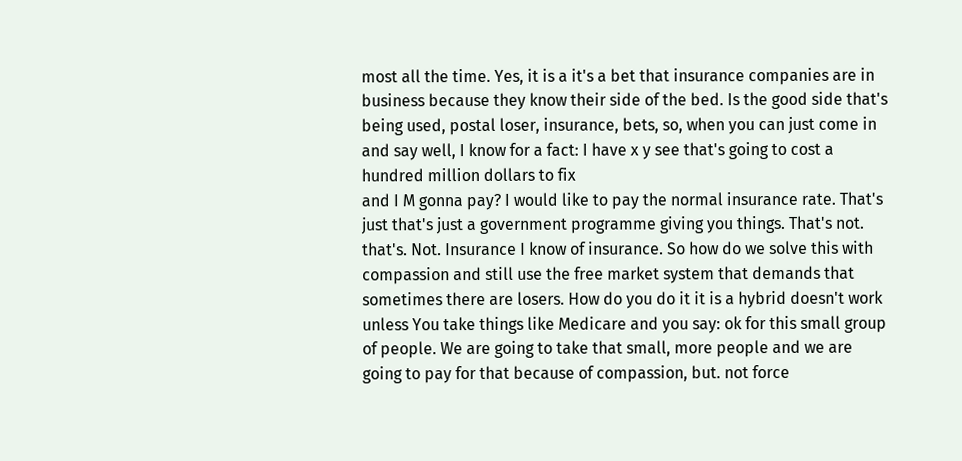most all the time. Yes, it is a it's a bet that insurance companies are in business because they know their side of the bed. Is the good side that's being used, postal loser, insurance, bets, so, when you can just come in and say well, I know for a fact: I have x y see that's going to cost a hundred million dollars to fix
and I M gonna pay? I would like to pay the normal insurance rate. That's just that's just a government programme giving you things. That's not. that's. Not. Insurance I know of insurance. So how do we solve this with compassion and still use the free market system that demands that sometimes there are losers. How do you do it it is a hybrid doesn't work unless You take things like Medicare and you say: ok for this small group of people. We are going to take that small, more people and we are going to pay for that because of compassion, but. not force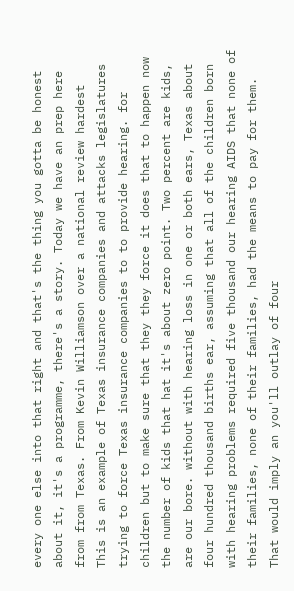every one else into that right and that's the thing you gotta be honest about it, it's a programme, there's a story. Today we have an prep here from from Texas. From Kevin Williamson over a national review hardest
This is an example of Texas insurance companies and attacks legislatures trying to force Texas insurance companies to to provide hearing. for children but to make sure that they they force it does that to happen now the number of kids that hat it's about zero point. Two percent are kids, are our bore. without with hearing loss in one or both ears, Texas about four hundred thousand births ear, assuming that all of the children born with hearing problems required five thousand our hearing AIDS that none of their families, none of their families, had the means to pay for them. That would imply an you'll outlay of four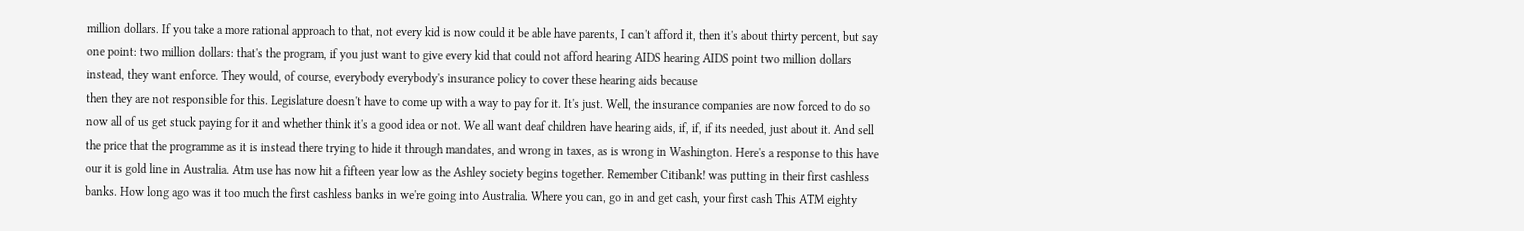million dollars. If you take a more rational approach to that, not every kid is now could it be able have parents, I can't afford it, then it's about thirty percent, but say one point: two million dollars: that's the program, if you just want to give every kid that could not afford hearing AIDS hearing AIDS point two million dollars instead, they want enforce. They would, of course, everybody everybody's insurance policy to cover these hearing aids because
then they are not responsible for this. Legislature doesn't have to come up with a way to pay for it. It's just. Well, the insurance companies are now forced to do so now all of us get stuck paying for it and whether think it's a good idea or not. We all want deaf children have hearing aids, if, if, if its needed, just about it. And sell the price that the programme as it is instead there trying to hide it through mandates, and wrong in taxes, as is wrong in Washington. Here's a response to this have our it is gold line in Australia. Atm use has now hit a fifteen year low as the Ashley society begins together. Remember Citibank! was putting in their first cashless banks. How long ago was it too much the first cashless banks in we're going into Australia. Where you can, go in and get cash, your first cash This ATM eighty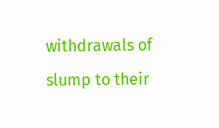withdrawals of slump to their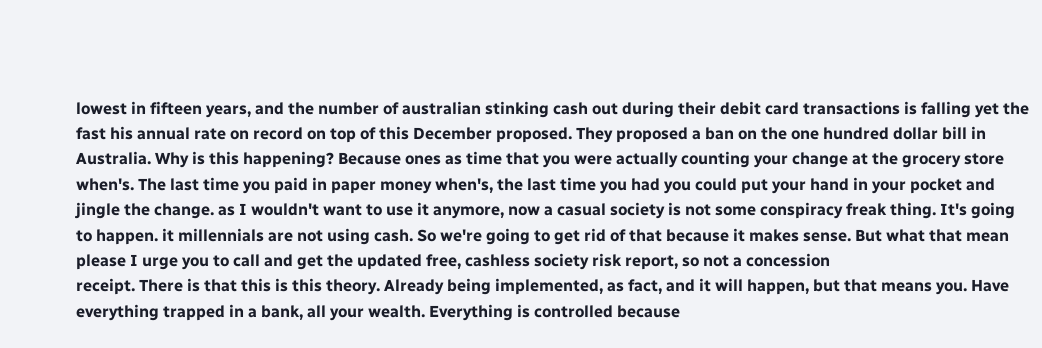lowest in fifteen years, and the number of australian stinking cash out during their debit card transactions is falling yet the fast his annual rate on record on top of this December proposed. They proposed a ban on the one hundred dollar bill in Australia. Why is this happening? Because ones as time that you were actually counting your change at the grocery store when's. The last time you paid in paper money when's, the last time you had you could put your hand in your pocket and jingle the change. as I wouldn't want to use it anymore, now a casual society is not some conspiracy freak thing. It's going to happen. it millennials are not using cash. So we're going to get rid of that because it makes sense. But what that mean please I urge you to call and get the updated free, cashless society risk report, so not a concession
receipt. There is that this is this theory. Already being implemented, as fact, and it will happen, but that means you. Have everything trapped in a bank, all your wealth. Everything is controlled because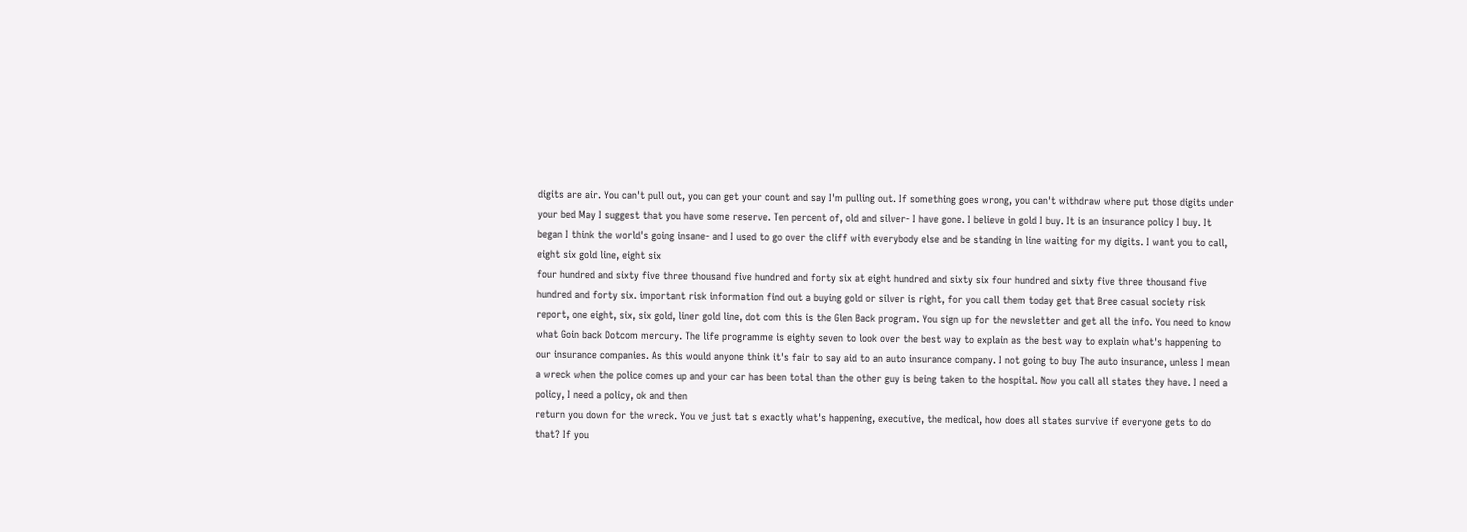digits are air. You can't pull out, you can get your count and say I'm pulling out. If something goes wrong, you can't withdraw where put those digits under your bed May I suggest that you have some reserve. Ten percent of, old and silver- I have gone. I believe in gold I buy. It is an insurance policy I buy. It began I think the world's going insane- and I used to go over the cliff with everybody else and be standing in line waiting for my digits. I want you to call, eight six gold line, eight six
four hundred and sixty five three thousand five hundred and forty six at eight hundred and sixty six four hundred and sixty five three thousand five hundred and forty six. important risk information find out a buying gold or silver is right, for you call them today get that Bree casual society risk report, one eight, six, six gold, liner gold line, dot com this is the Glen Back program. You sign up for the newsletter and get all the info. You need to know what Goin back Dotcom mercury. The life programme is eighty seven to look over the best way to explain as the best way to explain what's happening to our insurance companies. As this would anyone think it's fair to say aid to an auto insurance company. I not going to buy The auto insurance, unless I mean a wreck when the police comes up and your car has been total than the other guy is being taken to the hospital. Now you call all states they have. I need a policy, I need a policy, ok and then
return you down for the wreck. You ve just tat s exactly what's happening, executive, the medical, how does all states survive if everyone gets to do that? If you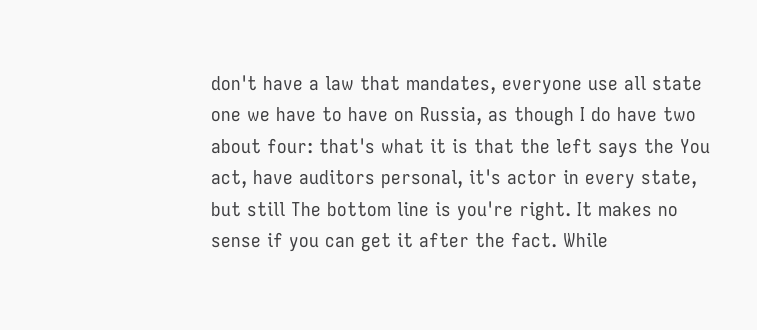don't have a law that mandates, everyone use all state one we have to have on Russia, as though I do have two about four: that's what it is that the left says the You act, have auditors personal, it's actor in every state, but still The bottom line is you're right. It makes no sense if you can get it after the fact. While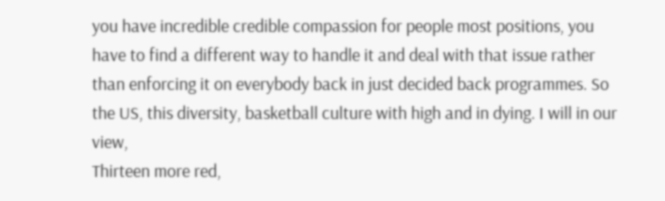you have incredible credible compassion for people most positions, you have to find a different way to handle it and deal with that issue rather than enforcing it on everybody back in just decided back programmes. So the US, this diversity, basketball culture with high and in dying. I will in our view,
Thirteen more red,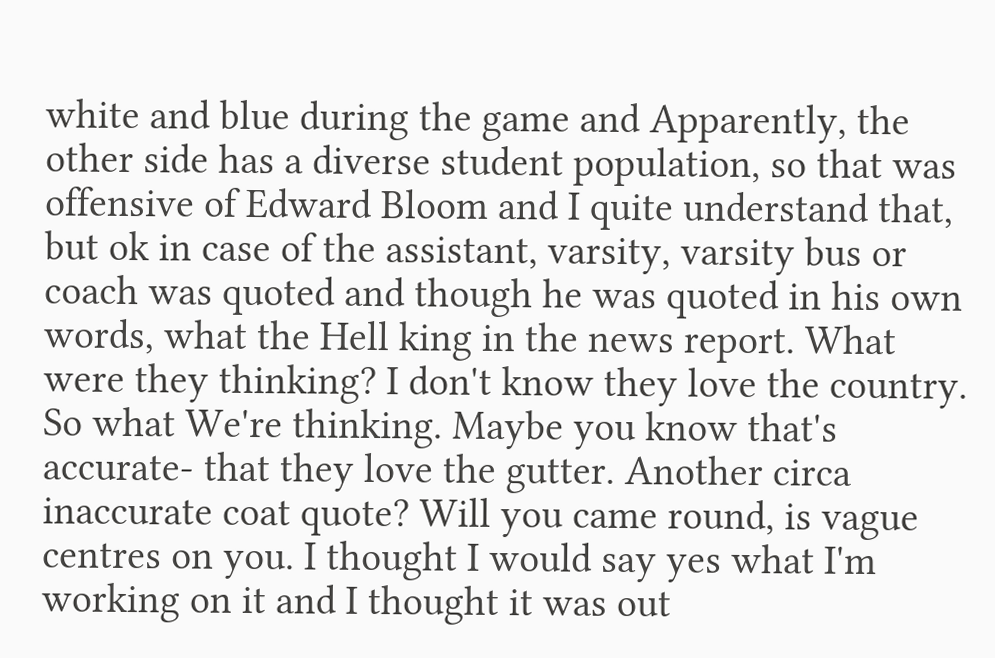white and blue during the game and Apparently, the other side has a diverse student population, so that was offensive of Edward Bloom and I quite understand that, but ok in case of the assistant, varsity, varsity bus or coach was quoted and though he was quoted in his own words, what the Hell king in the news report. What were they thinking? I don't know they love the country. So what We're thinking. Maybe you know that's accurate- that they love the gutter. Another circa inaccurate coat quote? Will you came round, is vague centres on you. I thought I would say yes what I'm working on it and I thought it was out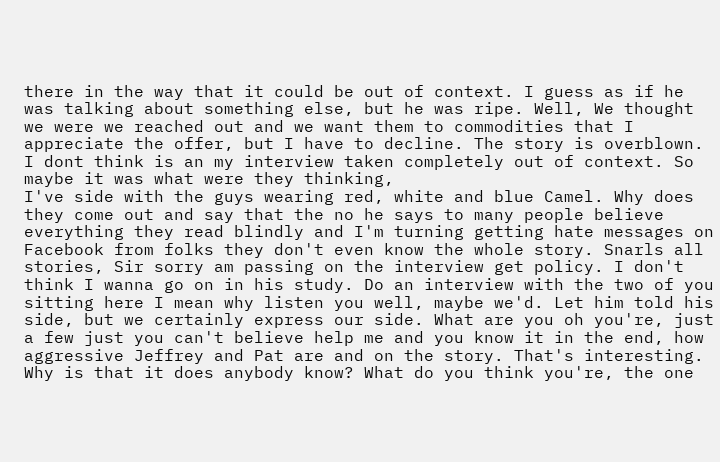there in the way that it could be out of context. I guess as if he was talking about something else, but he was ripe. Well, We thought we were we reached out and we want them to commodities that I appreciate the offer, but I have to decline. The story is overblown. I dont think is an my interview taken completely out of context. So maybe it was what were they thinking,
I've side with the guys wearing red, white and blue Camel. Why does they come out and say that the no he says to many people believe everything they read blindly and I'm turning getting hate messages on Facebook from folks they don't even know the whole story. Snarls all stories, Sir sorry am passing on the interview get policy. I don't think I wanna go on in his study. Do an interview with the two of you sitting here I mean why listen you well, maybe we'd. Let him told his side, but we certainly express our side. What are you oh you're, just a few just you can't believe help me and you know it in the end, how aggressive Jeffrey and Pat are and on the story. That's interesting.
Why is that it does anybody know? What do you think you're, the one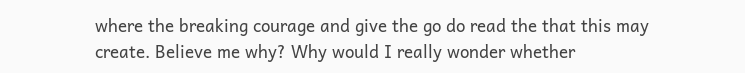where the breaking courage and give the go do read the that this may create. Believe me why? Why would I really wonder whether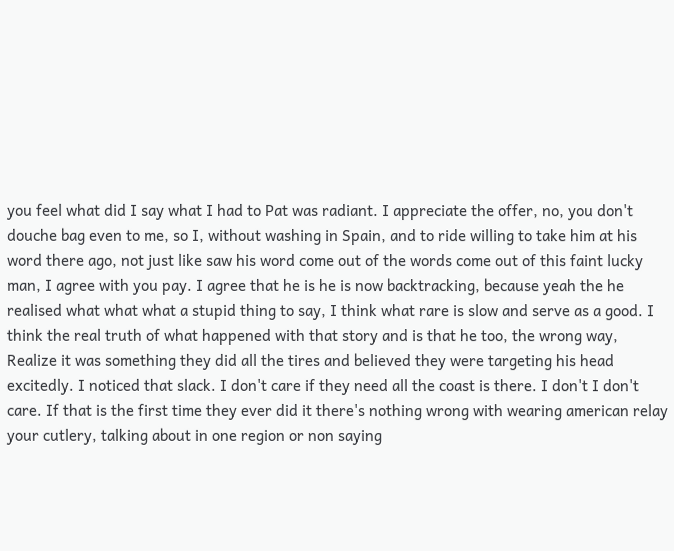you feel what did I say what I had to Pat was radiant. I appreciate the offer, no, you don't douche bag even to me, so I, without washing in Spain, and to ride willing to take him at his word there ago, not just like saw his word come out of the words come out of this faint lucky man, I agree with you pay. I agree that he is he is now backtracking, because yeah the he realised what what what a stupid thing to say, I think what rare is slow and serve as a good. I think the real truth of what happened with that story and is that he too, the wrong way,
Realize it was something they did all the tires and believed they were targeting his head excitedly. I noticed that slack. I don't care if they need all the coast is there. I don't I don't care. If that is the first time they ever did it there's nothing wrong with wearing american relay your cutlery, talking about in one region or non saying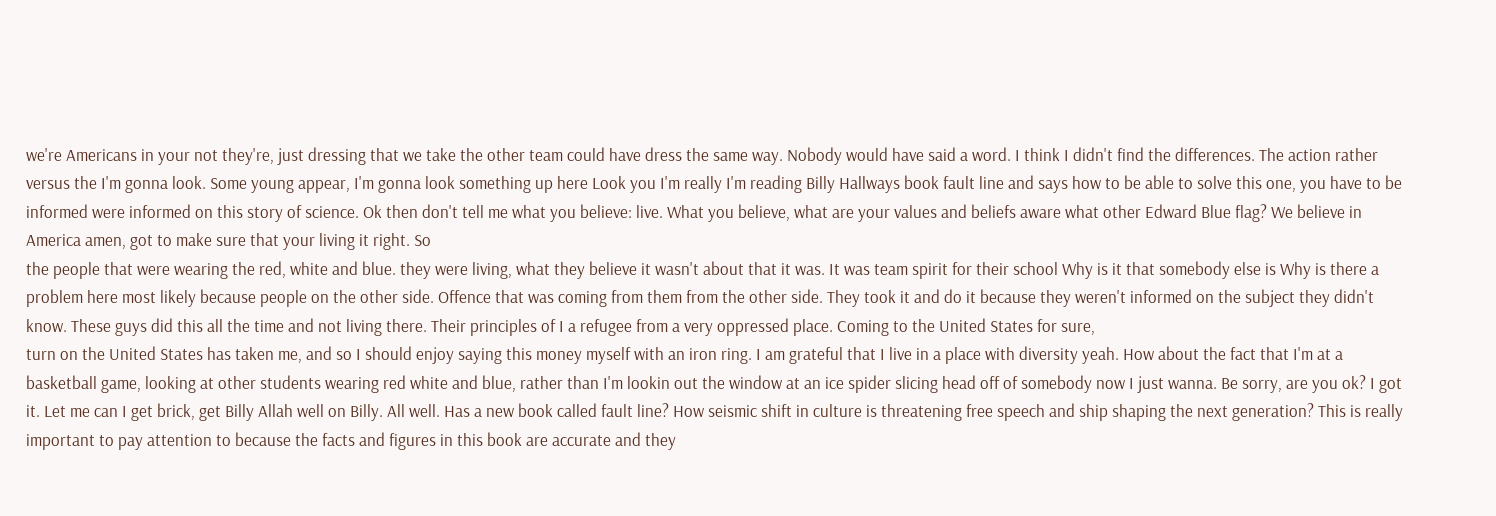we're Americans in your not they're, just dressing that we take the other team could have dress the same way. Nobody would have said a word. I think I didn't find the differences. The action rather versus the I'm gonna look. Some young appear, I'm gonna look something up here Look you I'm really I'm reading Billy Hallways book fault line and says how to be able to solve this one, you have to be informed were informed on this story of science. Ok then don't tell me what you believe: live. What you believe, what are your values and beliefs aware what other Edward Blue flag? We believe in America amen, got to make sure that your living it right. So
the people that were wearing the red, white and blue. they were living, what they believe it wasn't about that it was. It was team spirit for their school Why is it that somebody else is Why is there a problem here most likely because people on the other side. Offence that was coming from them from the other side. They took it and do it because they weren't informed on the subject they didn't know. These guys did this all the time and not living there. Their principles of I a refugee from a very oppressed place. Coming to the United States for sure,
turn on the United States has taken me, and so I should enjoy saying this money myself with an iron ring. I am grateful that I live in a place with diversity yeah. How about the fact that I'm at a basketball game, looking at other students wearing red white and blue, rather than I'm lookin out the window at an ice spider slicing head off of somebody now I just wanna. Be sorry, are you ok? I got it. Let me can I get brick, get Billy Allah well on Billy. All well. Has a new book called fault line? How seismic shift in culture is threatening free speech and ship shaping the next generation? This is really important to pay attention to because the facts and figures in this book are accurate and they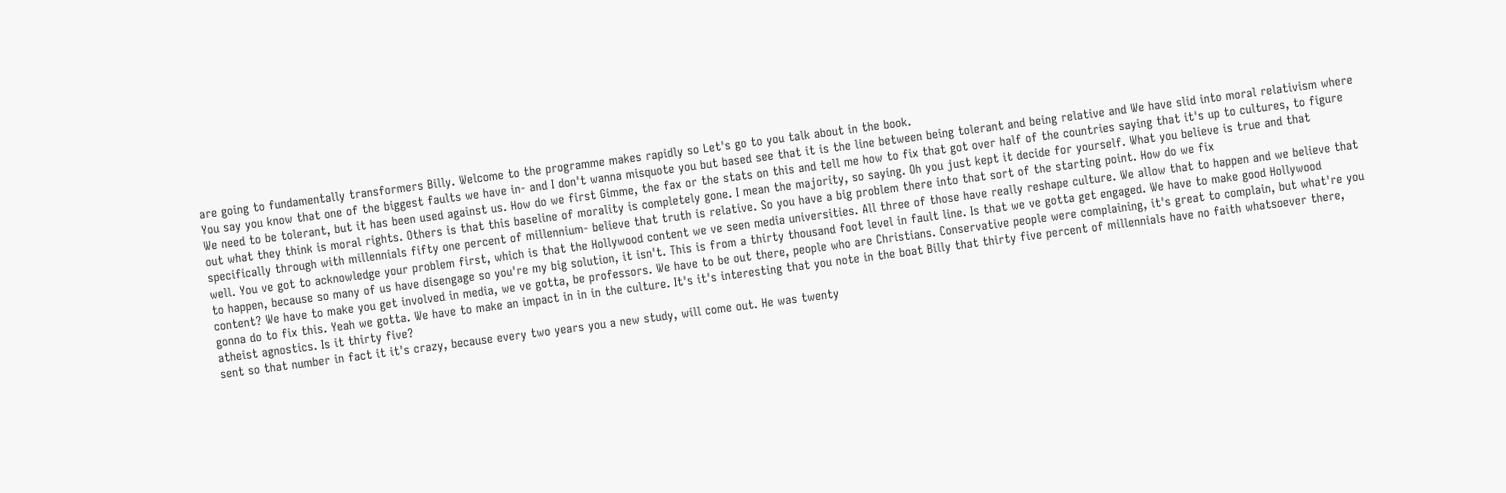are going to fundamentally transformers Billy. Welcome to the programme makes rapidly so Let's go to you talk about in the book.
You say you know that one of the biggest faults we have in- and I don't wanna misquote you but based see that it is the line between being tolerant and being relative and We have slid into moral relativism where We need to be tolerant, but it has been used against us. How do we first Gimme, the fax or the stats on this and tell me how to fix that got over half of the countries saying that it's up to cultures, to figure out what they think is moral rights. Others is that this baseline of morality is completely gone. I mean the majority, so saying. Oh you just kept it decide for yourself. What you believe is true and that specifically through with millennials fifty one percent of millennium- believe that truth is relative. So you have a big problem there into that sort of the starting point. How do we fix
well. You ve got to acknowledge your problem first, which is that the Hollywood content we ve seen media universities. All three of those have really reshape culture. We allow that to happen and we believe that to happen, because so many of us have disengage so you're my big solution, it isn't. This is from a thirty thousand foot level in fault line. Is that we ve gotta get engaged. We have to make good Hollywood content? We have to make you get involved in media, we ve gotta, be professors. We have to be out there, people who are Christians. Conservative people were complaining, it's great to complain, but what're you gonna do to fix this. Yeah we gotta. We have to make an impact in in in the culture. It's it's interesting that you note in the boat Billy that thirty five percent of millennials have no faith whatsoever there, atheist agnostics. Is it thirty five?
sent so that number in fact it it's crazy, because every two years you a new study, will come out. He was twenty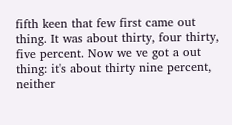fifth keen that few first came out thing. It was about thirty, four thirty, five percent. Now we ve got a out thing: it's about thirty nine percent, neither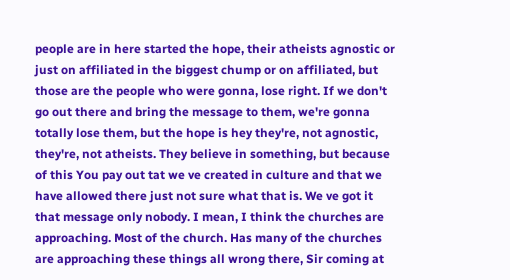people are in here started the hope, their atheists agnostic or just on affiliated in the biggest chump or on affiliated, but those are the people who were gonna, lose right. If we don't go out there and bring the message to them, we're gonna totally lose them, but the hope is hey they're, not agnostic, they're, not atheists. They believe in something, but because of this You pay out tat we ve created in culture and that we have allowed there just not sure what that is. We ve got it that message only nobody. I mean, I think the churches are approaching. Most of the church. Has many of the churches are approaching these things all wrong there, Sir coming at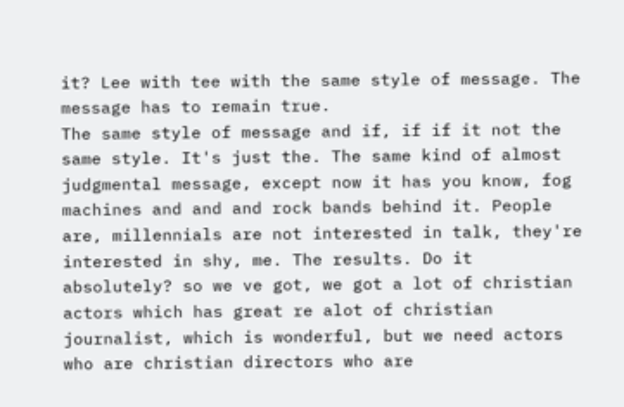it? Lee with tee with the same style of message. The message has to remain true.
The same style of message and if, if if it not the same style. It's just the. The same kind of almost judgmental message, except now it has you know, fog machines and and and rock bands behind it. People are, millennials are not interested in talk, they're interested in shy, me. The results. Do it absolutely? so we ve got, we got a lot of christian actors which has great re alot of christian journalist, which is wonderful, but we need actors who are christian directors who are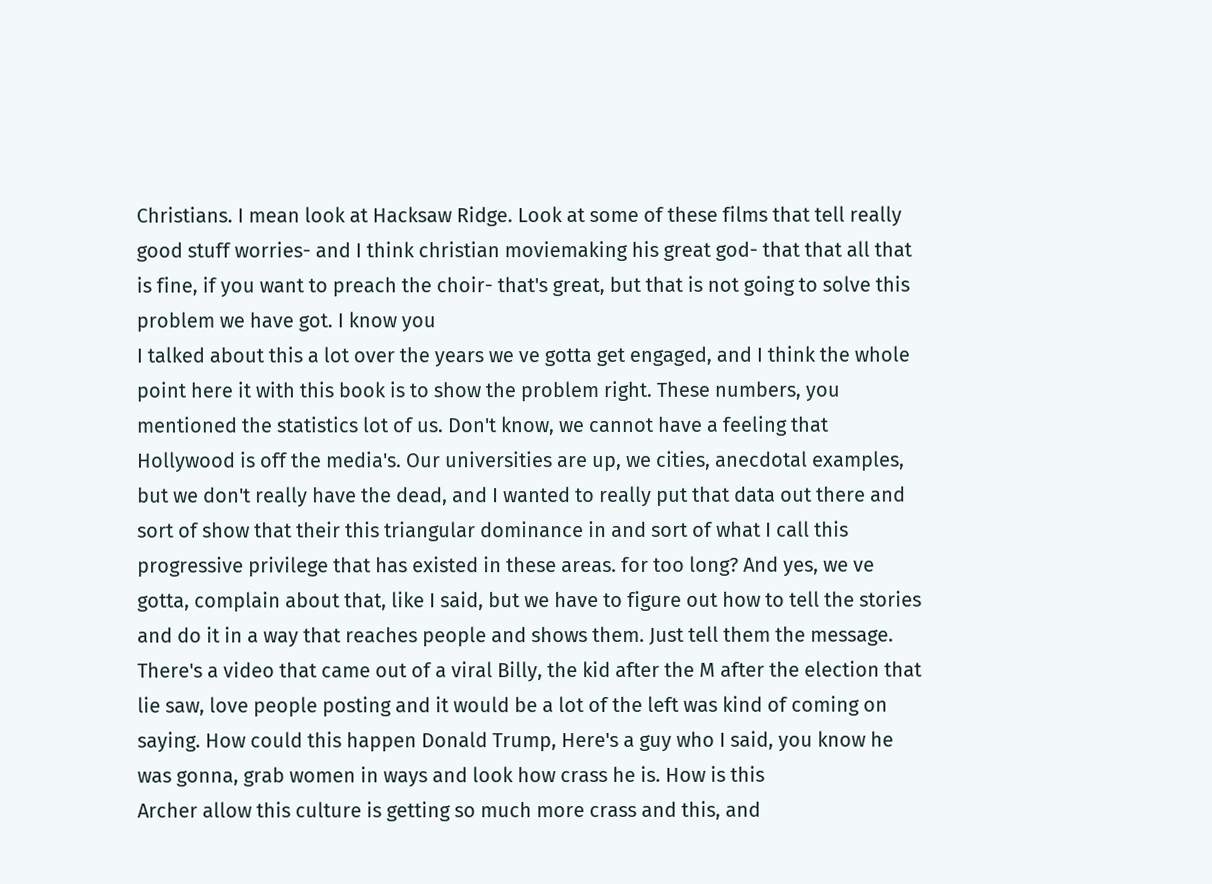Christians. I mean look at Hacksaw Ridge. Look at some of these films that tell really good stuff worries- and I think christian moviemaking his great god- that that all that is fine, if you want to preach the choir- that's great, but that is not going to solve this problem we have got. I know you
I talked about this a lot over the years we ve gotta get engaged, and I think the whole point here it with this book is to show the problem right. These numbers, you mentioned the statistics lot of us. Don't know, we cannot have a feeling that Hollywood is off the media's. Our universities are up, we cities, anecdotal examples, but we don't really have the dead, and I wanted to really put that data out there and sort of show that their this triangular dominance in and sort of what I call this progressive privilege that has existed in these areas. for too long? And yes, we ve gotta, complain about that, like I said, but we have to figure out how to tell the stories and do it in a way that reaches people and shows them. Just tell them the message. There's a video that came out of a viral Billy, the kid after the M after the election that lie saw, love people posting and it would be a lot of the left was kind of coming on saying. How could this happen Donald Trump, Here's a guy who I said, you know he was gonna, grab women in ways and look how crass he is. How is this
Archer allow this culture is getting so much more crass and this, and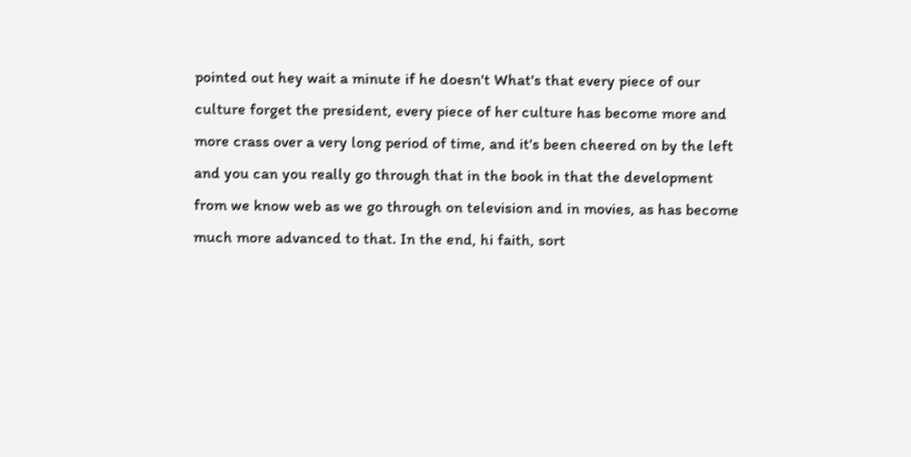pointed out hey wait a minute if he doesn't What's that every piece of our culture forget the president, every piece of her culture has become more and more crass over a very long period of time, and it's been cheered on by the left and you can you really go through that in the book in that the development from we know web as we go through on television and in movies, as has become much more advanced to that. In the end, hi faith, sort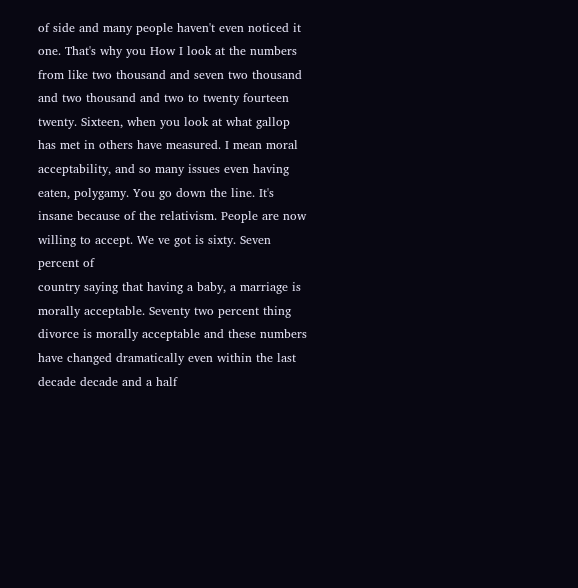of side and many people haven't even noticed it one. That's why you How I look at the numbers from like two thousand and seven two thousand and two thousand and two to twenty fourteen twenty. Sixteen, when you look at what gallop has met in others have measured. I mean moral acceptability, and so many issues even having eaten, polygamy. You go down the line. It's insane because of the relativism. People are now willing to accept. We ve got is sixty. Seven percent of
country saying that having a baby, a marriage is morally acceptable. Seventy two percent thing divorce is morally acceptable and these numbers have changed dramatically even within the last decade decade and a half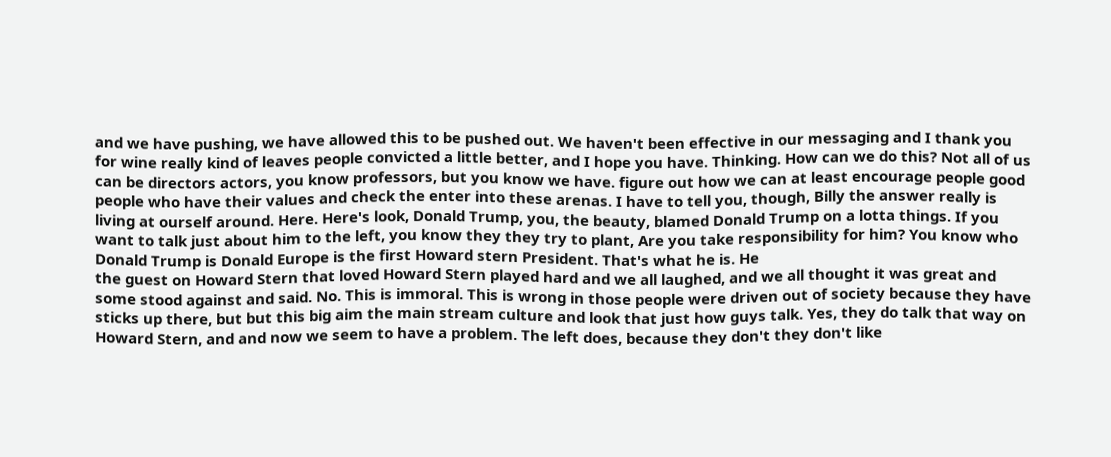and we have pushing, we have allowed this to be pushed out. We haven't been effective in our messaging and I thank you for wine really kind of leaves people convicted a little better, and I hope you have. Thinking. How can we do this? Not all of us can be directors actors, you know professors, but you know we have. figure out how we can at least encourage people good people who have their values and check the enter into these arenas. I have to tell you, though, Billy the answer really is living at ourself around. Here. Here's look, Donald Trump, you, the beauty, blamed Donald Trump on a lotta things. If you want to talk just about him to the left, you know they they try to plant, Are you take responsibility for him? You know who Donald Trump is Donald Europe is the first Howard stern President. That's what he is. He
the guest on Howard Stern that loved Howard Stern played hard and we all laughed, and we all thought it was great and some stood against and said. No. This is immoral. This is wrong in those people were driven out of society because they have sticks up there, but but this big aim the main stream culture and look that just how guys talk. Yes, they do talk that way on Howard Stern, and and now we seem to have a problem. The left does, because they don't they don't like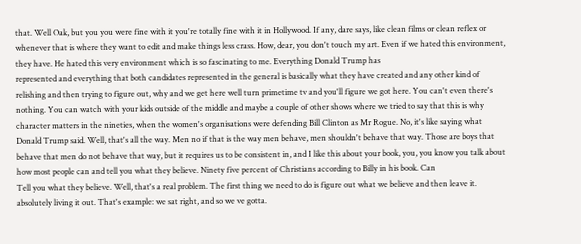that. Well Oak, but you you were fine with it you're totally fine with it in Hollywood. If any, dare says, like clean films or clean reflex or whenever that is where they want to edit and make things less crass. How, dear, you don't touch my art. Even if we hated this environment, they have. He hated this very environment which is so fascinating to me. Everything Donald Trump has
represented and everything that both candidates represented in the general is basically what they have created and any other kind of relishing and then trying to figure out, why and we get here well turn primetime tv and you'll figure we got here. You can't even there's nothing. You can watch with your kids outside of the middle and maybe a couple of other shows where we tried to say that this is why character matters in the nineties, when the women's organisations were defending Bill Clinton as Mr Rogue. No, it's like saying what Donald Trump said. Well, that's all the way. Men no if that is the way men behave, men shouldn't behave that way. Those are boys that behave that men do not behave that way, but it requires us to be consistent in, and I like this about your book, you, you know you talk about how most people can and tell you what they believe. Ninety five percent of Christians according to Billy in his book. Can
Tell you what they believe. Well, that's a real problem. The first thing we need to do is figure out what we believe and then leave it. absolutely living it out. That's example: we sat right, and so we ve gotta.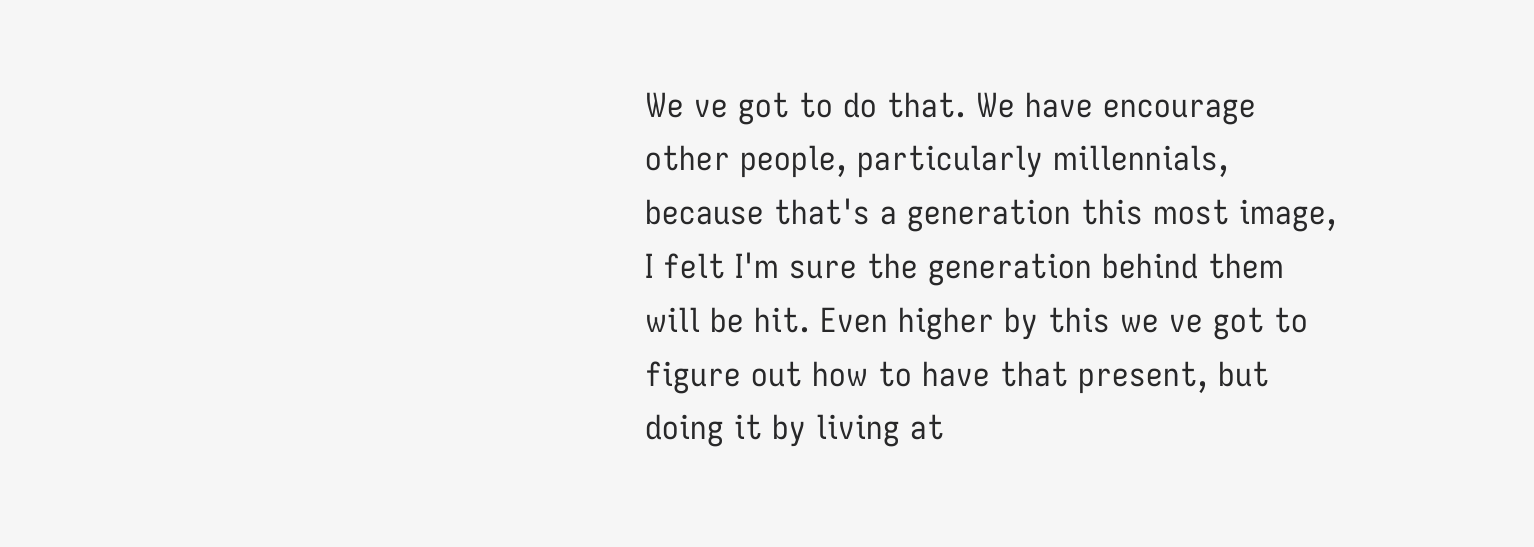We ve got to do that. We have encourage other people, particularly millennials, because that's a generation this most image, I felt I'm sure the generation behind them will be hit. Even higher by this we ve got to figure out how to have that present, but doing it by living at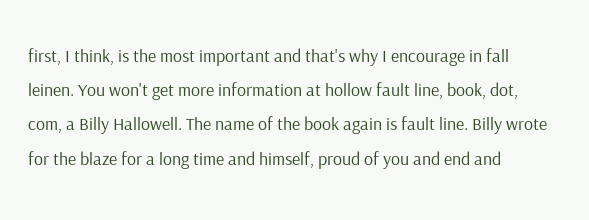first, I think, is the most important and that's why I encourage in fall leinen. You won't get more information at hollow fault line, book, dot, com, a Billy Hallowell. The name of the book again is fault line. Billy wrote for the blaze for a long time and himself, proud of you and end and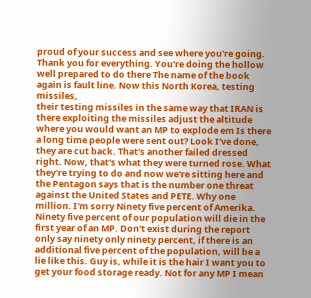proud of your success and see where you're going. Thank you for everything. You're doing the hollow well prepared to do there The name of the book again is fault line. Now this North Korea, testing missiles,
their testing missiles in the same way that IRAN is there exploiting the missiles adjust the altitude where you would want an MP to explode em Is there a long time people were sent out? Look I've done, they are cut back. That's another failed dressed right. Now, that's what they were turned rose. What they're trying to do and now we're sitting here and the Pentagon says that is the number one threat against the United States and PETE. Why one million. I'm sorry Ninety five percent of Amerika. Ninety five percent of our population will die in the first year of an MP. Don't exist during the report only say ninety only ninety percent, if there is an additional five percent of the population, will be a lie like this. Guy is, while it is the hair I want you to get your food storage ready. Not for any MP I mean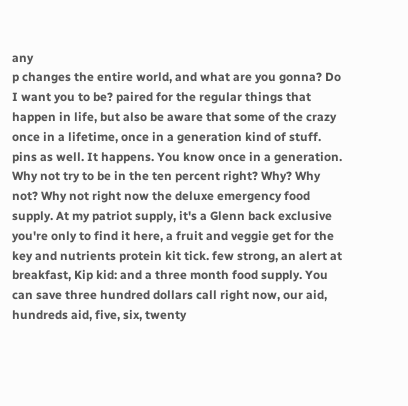any
p changes the entire world, and what are you gonna? Do I want you to be? paired for the regular things that happen in life, but also be aware that some of the crazy once in a lifetime, once in a generation kind of stuff. pins as well. It happens. You know once in a generation. Why not try to be in the ten percent right? Why? Why not? Why not right now the deluxe emergency food supply. At my patriot supply, it's a Glenn back exclusive you're only to find it here, a fruit and veggie get for the key and nutrients protein kit tick. few strong, an alert at breakfast, Kip kid: and a three month food supply. You can save three hundred dollars call right now, our aid, hundreds aid, five, six, twenty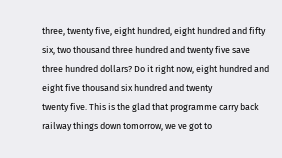three, twenty five, eight hundred, eight hundred and fifty six, two thousand three hundred and twenty five save three hundred dollars? Do it right now, eight hundred and eight five thousand six hundred and twenty
twenty five. This is the glad that programme carry back railway things down tomorrow, we ve got to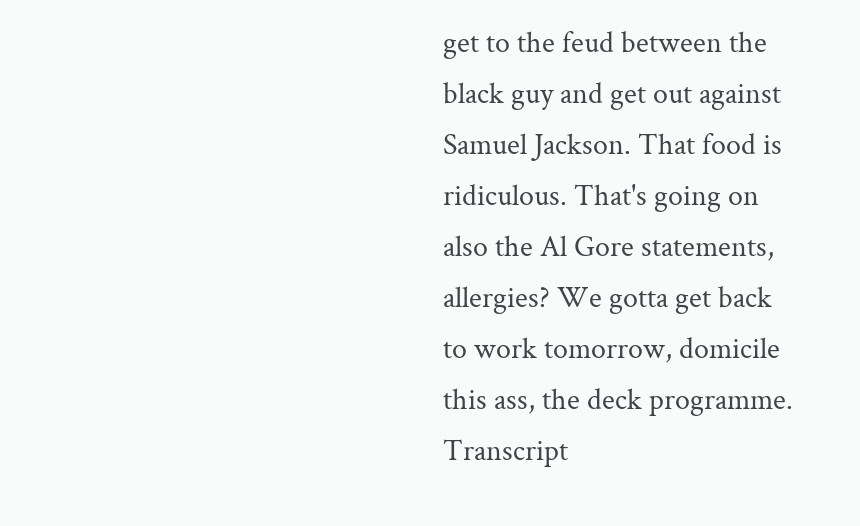get to the feud between the black guy and get out against Samuel Jackson. That food is ridiculous. That's going on also the Al Gore statements, allergies? We gotta get back to work tomorrow, domicile this ass, the deck programme.
Transcript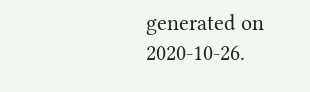generated on 2020-10-26.